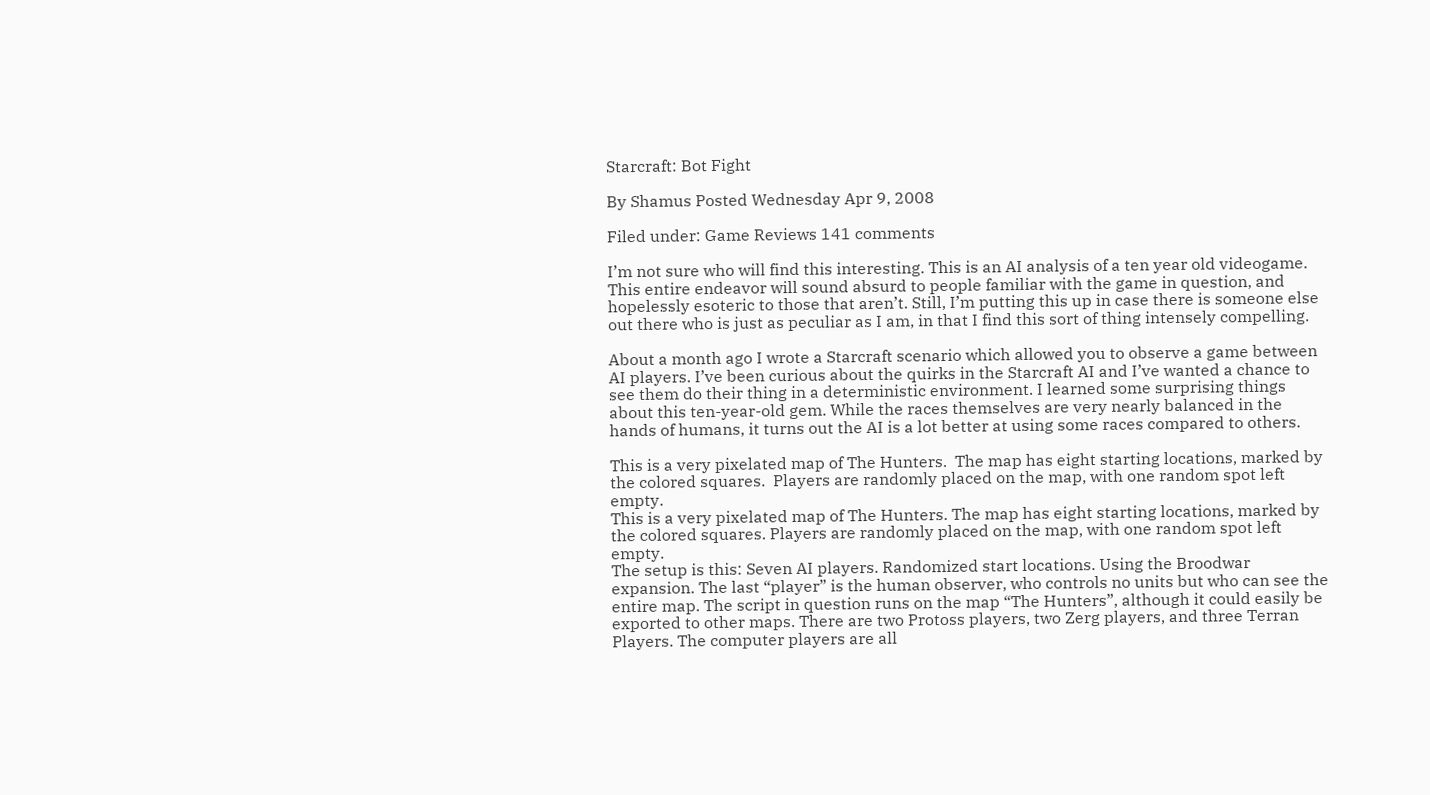Starcraft: Bot Fight

By Shamus Posted Wednesday Apr 9, 2008

Filed under: Game Reviews 141 comments

I’m not sure who will find this interesting. This is an AI analysis of a ten year old videogame. This entire endeavor will sound absurd to people familiar with the game in question, and hopelessly esoteric to those that aren’t. Still, I’m putting this up in case there is someone else out there who is just as peculiar as I am, in that I find this sort of thing intensely compelling.

About a month ago I wrote a Starcraft scenario which allowed you to observe a game between AI players. I’ve been curious about the quirks in the Starcraft AI and I’ve wanted a chance to see them do their thing in a deterministic environment. I learned some surprising things about this ten-year-old gem. While the races themselves are very nearly balanced in the hands of humans, it turns out the AI is a lot better at using some races compared to others.

This is a very pixelated map of The Hunters.  The map has eight starting locations, marked by the colored squares.  Players are randomly placed on the map, with one random spot left empty.
This is a very pixelated map of The Hunters. The map has eight starting locations, marked by the colored squares. Players are randomly placed on the map, with one random spot left empty.
The setup is this: Seven AI players. Randomized start locations. Using the Broodwar expansion. The last “player” is the human observer, who controls no units but who can see the entire map. The script in question runs on the map “The Hunters”, although it could easily be exported to other maps. There are two Protoss players, two Zerg players, and three Terran Players. The computer players are all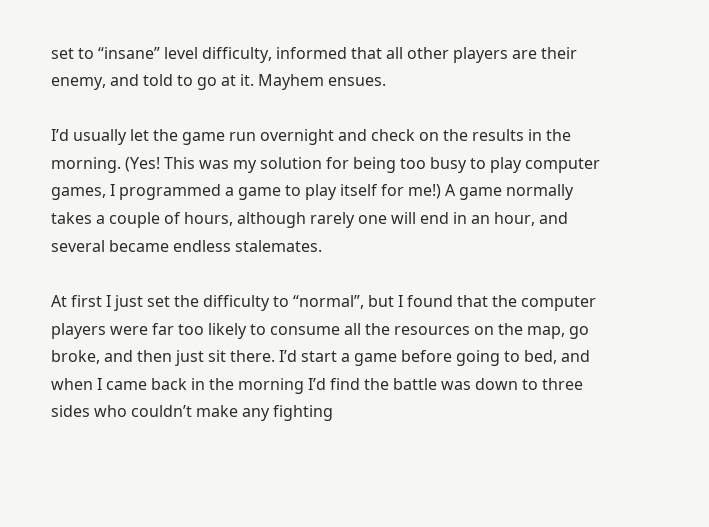set to “insane” level difficulty, informed that all other players are their enemy, and told to go at it. Mayhem ensues.

I’d usually let the game run overnight and check on the results in the morning. (Yes! This was my solution for being too busy to play computer games, I programmed a game to play itself for me!) A game normally takes a couple of hours, although rarely one will end in an hour, and several became endless stalemates.

At first I just set the difficulty to “normal”, but I found that the computer players were far too likely to consume all the resources on the map, go broke, and then just sit there. I’d start a game before going to bed, and when I came back in the morning I’d find the battle was down to three sides who couldn’t make any fighting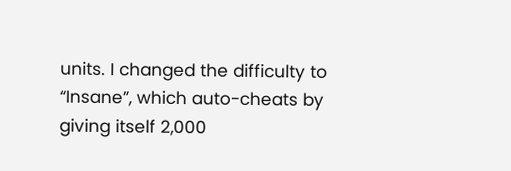units. I changed the difficulty to “Insane”, which auto-cheats by giving itself 2,000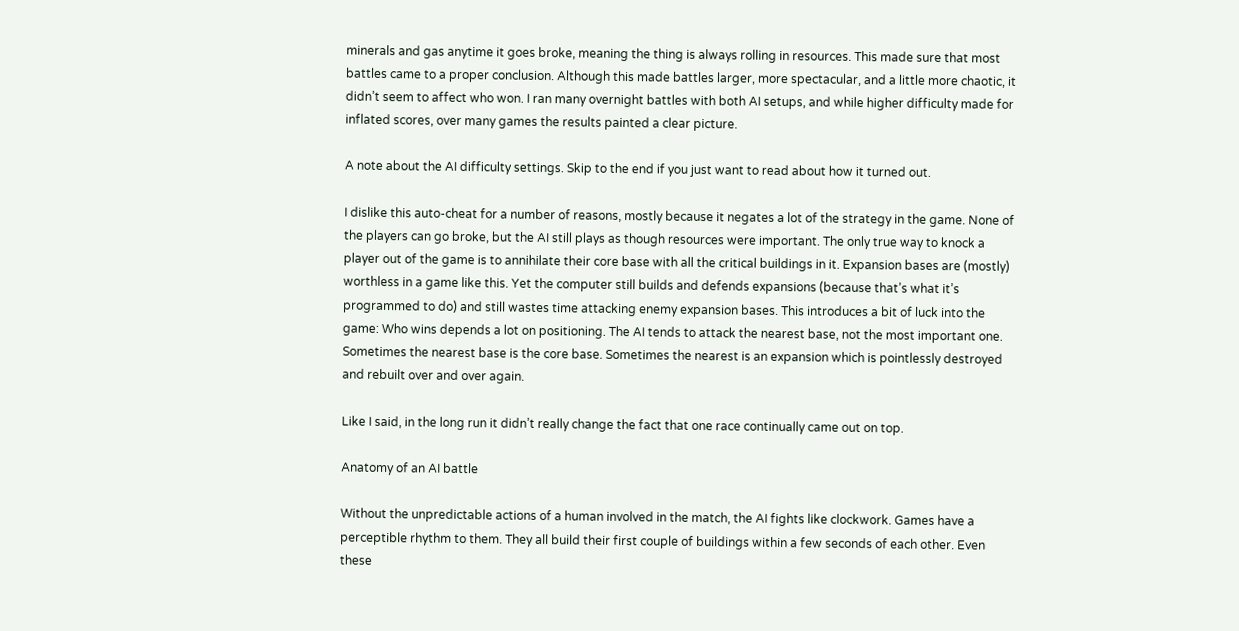minerals and gas anytime it goes broke, meaning the thing is always rolling in resources. This made sure that most battles came to a proper conclusion. Although this made battles larger, more spectacular, and a little more chaotic, it didn’t seem to affect who won. I ran many overnight battles with both AI setups, and while higher difficulty made for inflated scores, over many games the results painted a clear picture.

A note about the AI difficulty settings. Skip to the end if you just want to read about how it turned out.

I dislike this auto-cheat for a number of reasons, mostly because it negates a lot of the strategy in the game. None of the players can go broke, but the AI still plays as though resources were important. The only true way to knock a player out of the game is to annihilate their core base with all the critical buildings in it. Expansion bases are (mostly) worthless in a game like this. Yet the computer still builds and defends expansions (because that’s what it’s programmed to do) and still wastes time attacking enemy expansion bases. This introduces a bit of luck into the game: Who wins depends a lot on positioning. The AI tends to attack the nearest base, not the most important one. Sometimes the nearest base is the core base. Sometimes the nearest is an expansion which is pointlessly destroyed and rebuilt over and over again.

Like I said, in the long run it didn’t really change the fact that one race continually came out on top.

Anatomy of an AI battle

Without the unpredictable actions of a human involved in the match, the AI fights like clockwork. Games have a perceptible rhythm to them. They all build their first couple of buildings within a few seconds of each other. Even these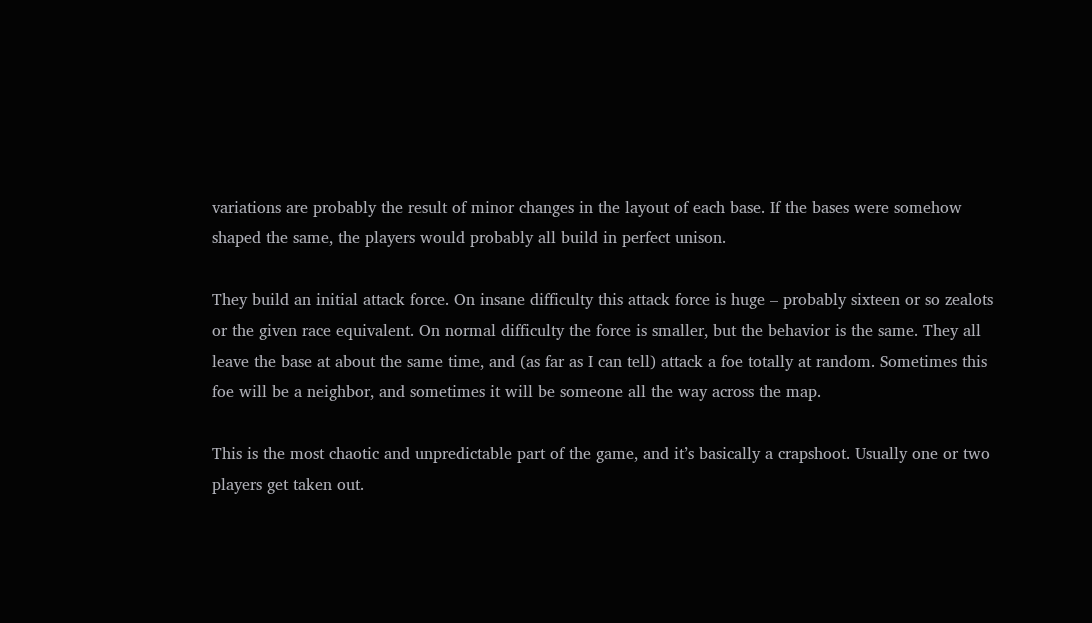variations are probably the result of minor changes in the layout of each base. If the bases were somehow shaped the same, the players would probably all build in perfect unison.

They build an initial attack force. On insane difficulty this attack force is huge – probably sixteen or so zealots or the given race equivalent. On normal difficulty the force is smaller, but the behavior is the same. They all leave the base at about the same time, and (as far as I can tell) attack a foe totally at random. Sometimes this foe will be a neighbor, and sometimes it will be someone all the way across the map.

This is the most chaotic and unpredictable part of the game, and it’s basically a crapshoot. Usually one or two players get taken out.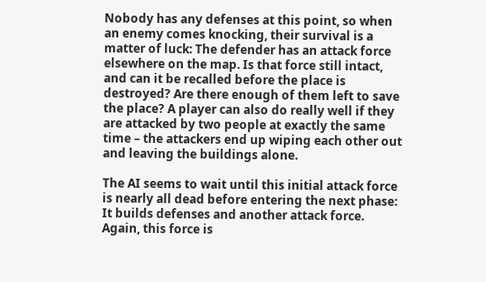Nobody has any defenses at this point, so when an enemy comes knocking, their survival is a matter of luck: The defender has an attack force elsewhere on the map. Is that force still intact, and can it be recalled before the place is destroyed? Are there enough of them left to save the place? A player can also do really well if they are attacked by two people at exactly the same time – the attackers end up wiping each other out and leaving the buildings alone.

The AI seems to wait until this initial attack force is nearly all dead before entering the next phase: It builds defenses and another attack force. Again, this force is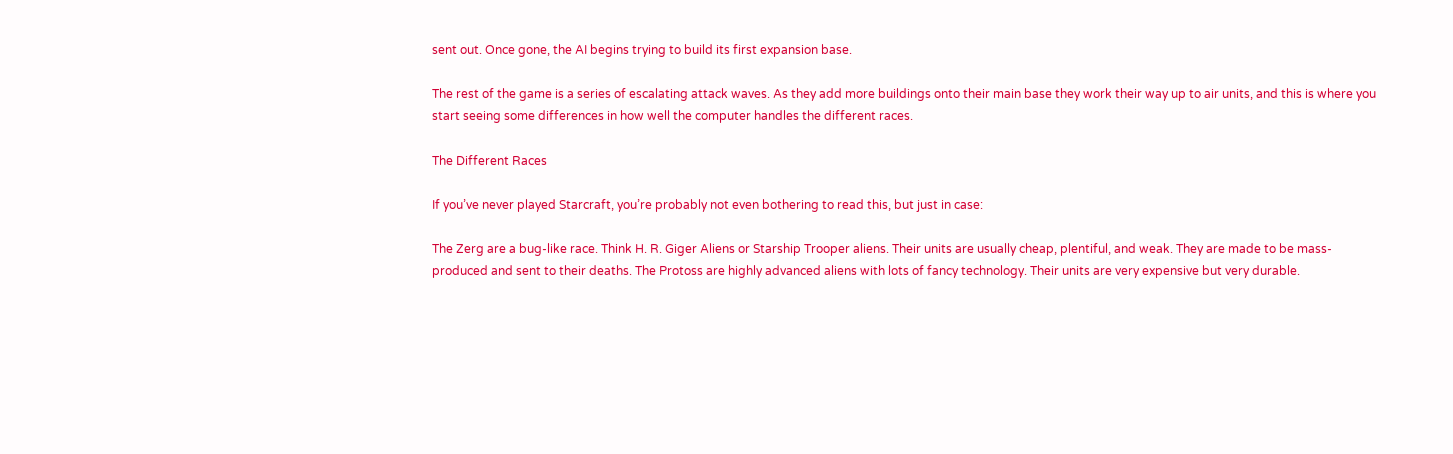sent out. Once gone, the AI begins trying to build its first expansion base.

The rest of the game is a series of escalating attack waves. As they add more buildings onto their main base they work their way up to air units, and this is where you start seeing some differences in how well the computer handles the different races.

The Different Races

If you’ve never played Starcraft, you’re probably not even bothering to read this, but just in case:

The Zerg are a bug-like race. Think H. R. Giger Aliens or Starship Trooper aliens. Their units are usually cheap, plentiful, and weak. They are made to be mass-produced and sent to their deaths. The Protoss are highly advanced aliens with lots of fancy technology. Their units are very expensive but very durable.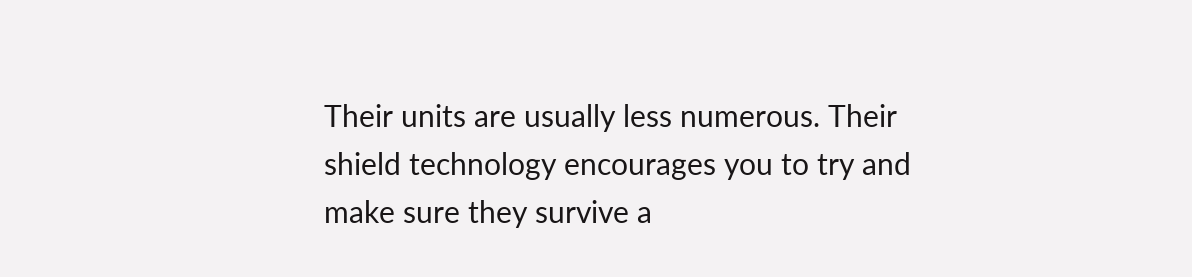Their units are usually less numerous. Their shield technology encourages you to try and make sure they survive a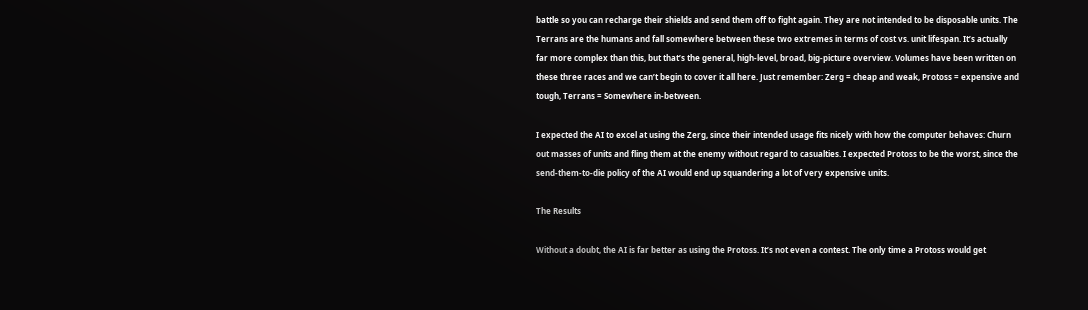battle so you can recharge their shields and send them off to fight again. They are not intended to be disposable units. The Terrans are the humans and fall somewhere between these two extremes in terms of cost vs. unit lifespan. It’s actually far more complex than this, but that’s the general, high-level, broad, big-picture overview. Volumes have been written on these three races and we can’t begin to cover it all here. Just remember: Zerg = cheap and weak, Protoss = expensive and tough, Terrans = Somewhere in-between.

I expected the AI to excel at using the Zerg, since their intended usage fits nicely with how the computer behaves: Churn out masses of units and fling them at the enemy without regard to casualties. I expected Protoss to be the worst, since the send-them-to-die policy of the AI would end up squandering a lot of very expensive units.

The Results

Without a doubt, the AI is far better as using the Protoss. It’s not even a contest. The only time a Protoss would get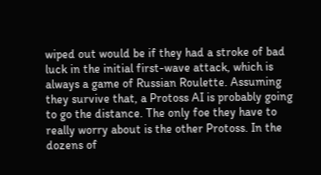wiped out would be if they had a stroke of bad luck in the initial first-wave attack, which is always a game of Russian Roulette. Assuming they survive that, a Protoss AI is probably going to go the distance. The only foe they have to really worry about is the other Protoss. In the dozens of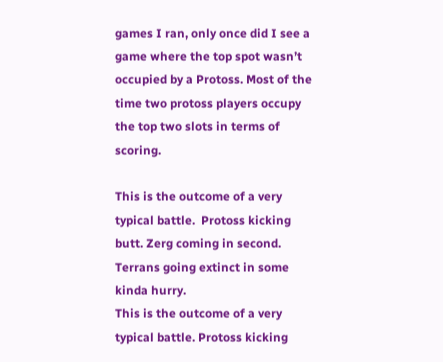games I ran, only once did I see a game where the top spot wasn’t occupied by a Protoss. Most of the time two protoss players occupy the top two slots in terms of scoring.

This is the outcome of a very typical battle.  Protoss kicking butt. Zerg coming in second.  Terrans going extinct in some kinda hurry.
This is the outcome of a very typical battle. Protoss kicking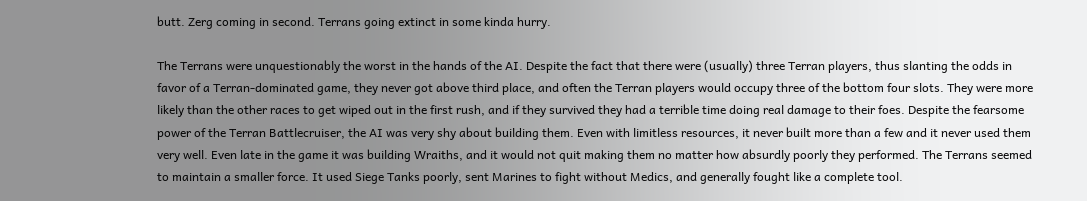butt. Zerg coming in second. Terrans going extinct in some kinda hurry.

The Terrans were unquestionably the worst in the hands of the AI. Despite the fact that there were (usually) three Terran players, thus slanting the odds in favor of a Terran-dominated game, they never got above third place, and often the Terran players would occupy three of the bottom four slots. They were more likely than the other races to get wiped out in the first rush, and if they survived they had a terrible time doing real damage to their foes. Despite the fearsome power of the Terran Battlecruiser, the AI was very shy about building them. Even with limitless resources, it never built more than a few and it never used them very well. Even late in the game it was building Wraiths, and it would not quit making them no matter how absurdly poorly they performed. The Terrans seemed to maintain a smaller force. It used Siege Tanks poorly, sent Marines to fight without Medics, and generally fought like a complete tool.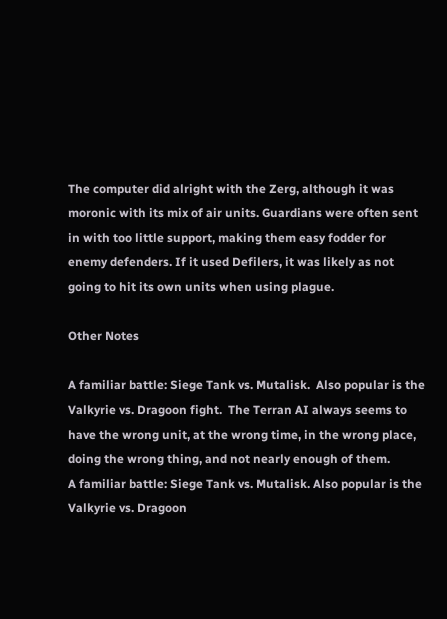The computer did alright with the Zerg, although it was moronic with its mix of air units. Guardians were often sent in with too little support, making them easy fodder for enemy defenders. If it used Defilers, it was likely as not going to hit its own units when using plague.

Other Notes

A familiar battle: Siege Tank vs. Mutalisk.  Also popular is the Valkyrie vs. Dragoon fight.  The Terran AI always seems to have the wrong unit, at the wrong time, in the wrong place, doing the wrong thing, and not nearly enough of them.
A familiar battle: Siege Tank vs. Mutalisk. Also popular is the Valkyrie vs. Dragoon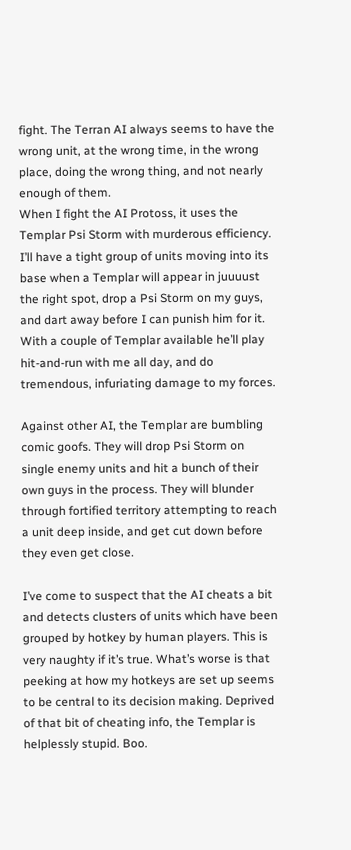fight. The Terran AI always seems to have the wrong unit, at the wrong time, in the wrong place, doing the wrong thing, and not nearly enough of them.
When I fight the AI Protoss, it uses the Templar Psi Storm with murderous efficiency. I’ll have a tight group of units moving into its base when a Templar will appear in juuuust the right spot, drop a Psi Storm on my guys, and dart away before I can punish him for it. With a couple of Templar available he’ll play hit-and-run with me all day, and do tremendous, infuriating damage to my forces.

Against other AI, the Templar are bumbling comic goofs. They will drop Psi Storm on single enemy units and hit a bunch of their own guys in the process. They will blunder through fortified territory attempting to reach a unit deep inside, and get cut down before they even get close.

I’ve come to suspect that the AI cheats a bit and detects clusters of units which have been grouped by hotkey by human players. This is very naughty if it’s true. What’s worse is that peeking at how my hotkeys are set up seems to be central to its decision making. Deprived of that bit of cheating info, the Templar is helplessly stupid. Boo.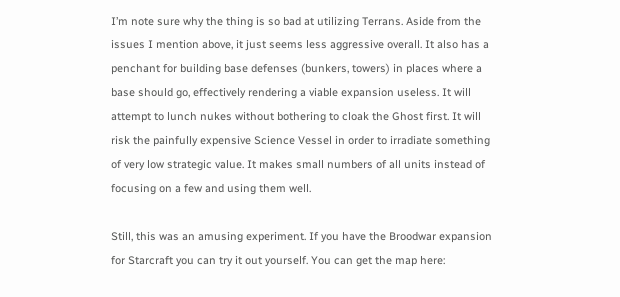I’m note sure why the thing is so bad at utilizing Terrans. Aside from the issues I mention above, it just seems less aggressive overall. It also has a penchant for building base defenses (bunkers, towers) in places where a base should go, effectively rendering a viable expansion useless. It will attempt to lunch nukes without bothering to cloak the Ghost first. It will risk the painfully expensive Science Vessel in order to irradiate something of very low strategic value. It makes small numbers of all units instead of focusing on a few and using them well.

Still, this was an amusing experiment. If you have the Broodwar expansion for Starcraft you can try it out yourself. You can get the map here: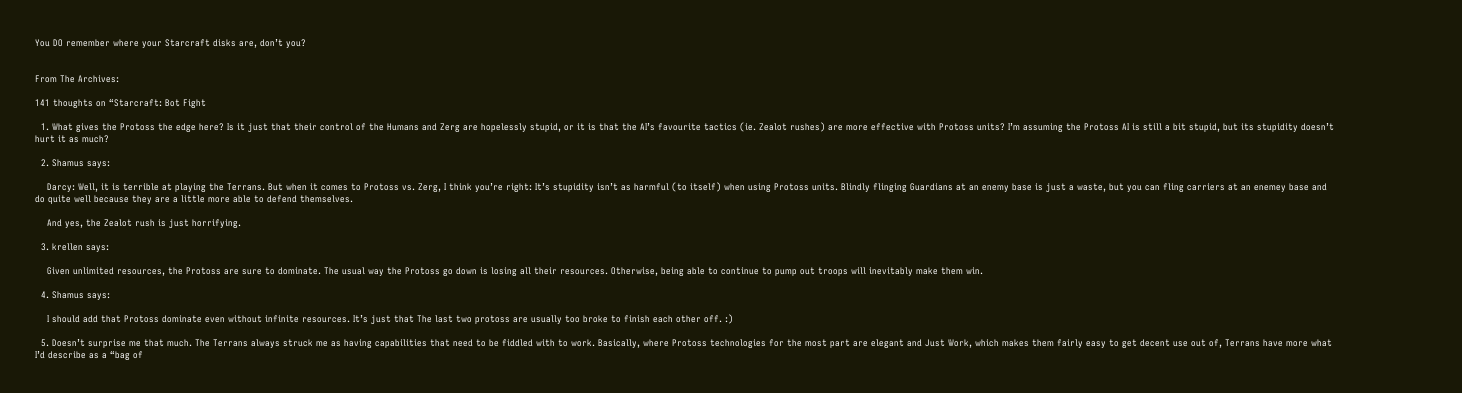You DO remember where your Starcraft disks are, don’t you?


From The Archives:

141 thoughts on “Starcraft: Bot Fight

  1. What gives the Protoss the edge here? Is it just that their control of the Humans and Zerg are hopelessly stupid, or it is that the AI’s favourite tactics (ie. Zealot rushes) are more effective with Protoss units? I’m assuming the Protoss AI is still a bit stupid, but its stupidity doesn’t hurt it as much?

  2. Shamus says:

    Darcy: Well, it is terrible at playing the Terrans. But when it comes to Protoss vs. Zerg, I think you’re right: It’s stupidity isn’t as harmful (to itself) when using Protoss units. Blindly flinging Guardians at an enemy base is just a waste, but you can fling carriers at an enemey base and do quite well because they are a little more able to defend themselves.

    And yes, the Zealot rush is just horrifying.

  3. krellen says:

    Given unlimited resources, the Protoss are sure to dominate. The usual way the Protoss go down is losing all their resources. Otherwise, being able to continue to pump out troops will inevitably make them win.

  4. Shamus says:

    I should add that Protoss dominate even without infinite resources. It’s just that The last two protoss are usually too broke to finish each other off. :)

  5. Doesn’t surprise me that much. The Terrans always struck me as having capabilities that need to be fiddled with to work. Basically, where Protoss technologies for the most part are elegant and Just Work, which makes them fairly easy to get decent use out of, Terrans have more what I’d describe as a “bag of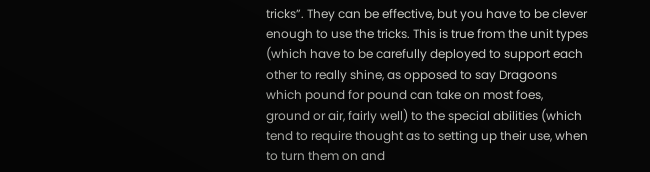tricks”. They can be effective, but you have to be clever enough to use the tricks. This is true from the unit types (which have to be carefully deployed to support each other to really shine, as opposed to say Dragoons which pound for pound can take on most foes, ground or air, fairly well) to the special abilities (which tend to require thought as to setting up their use, when to turn them on and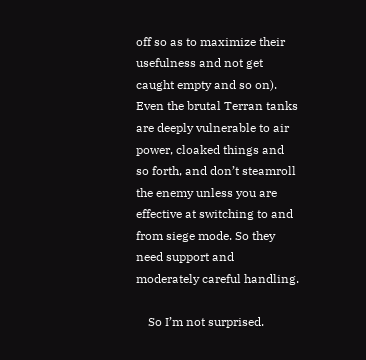off so as to maximize their usefulness and not get caught empty and so on). Even the brutal Terran tanks are deeply vulnerable to air power, cloaked things and so forth, and don’t steamroll the enemy unless you are effective at switching to and from siege mode. So they need support and moderately careful handling.

    So I’m not surprised.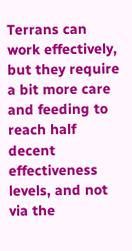Terrans can work effectively, but they require a bit more care and feeding to reach half decent effectiveness levels, and not via the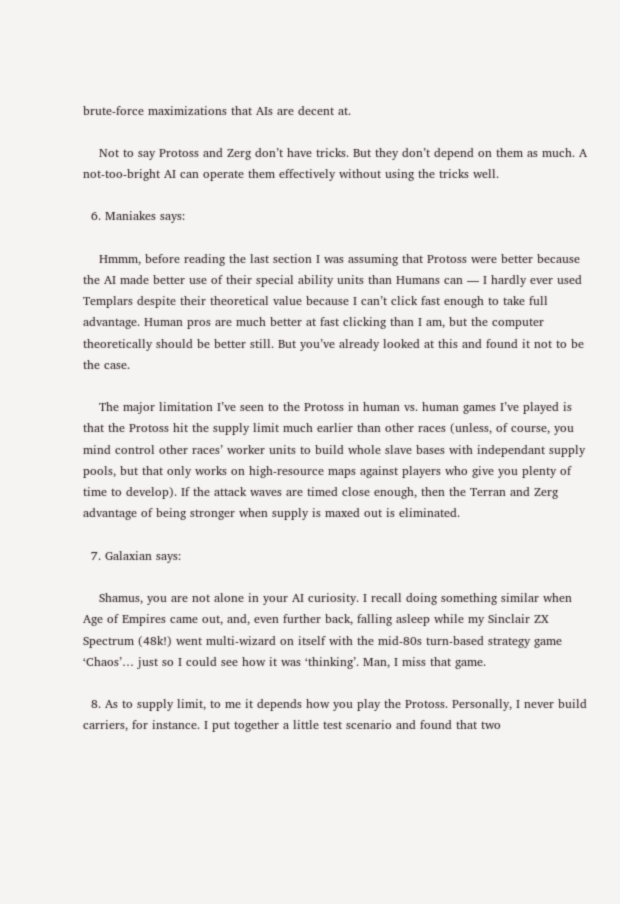brute-force maximizations that AIs are decent at.

    Not to say Protoss and Zerg don’t have tricks. But they don’t depend on them as much. A not-too-bright AI can operate them effectively without using the tricks well.

  6. Maniakes says:

    Hmmm, before reading the last section I was assuming that Protoss were better because the AI made better use of their special ability units than Humans can — I hardly ever used Templars despite their theoretical value because I can’t click fast enough to take full advantage. Human pros are much better at fast clicking than I am, but the computer theoretically should be better still. But you’ve already looked at this and found it not to be the case.

    The major limitation I’ve seen to the Protoss in human vs. human games I’ve played is that the Protoss hit the supply limit much earlier than other races (unless, of course, you mind control other races’ worker units to build whole slave bases with independant supply pools, but that only works on high-resource maps against players who give you plenty of time to develop). If the attack waves are timed close enough, then the Terran and Zerg advantage of being stronger when supply is maxed out is eliminated.

  7. Galaxian says:

    Shamus, you are not alone in your AI curiosity. I recall doing something similar when Age of Empires came out, and, even further back, falling asleep while my Sinclair ZX Spectrum (48k!) went multi-wizard on itself with the mid-80s turn-based strategy game ‘Chaos’… just so I could see how it was ‘thinking’. Man, I miss that game.

  8. As to supply limit, to me it depends how you play the Protoss. Personally, I never build carriers, for instance. I put together a little test scenario and found that two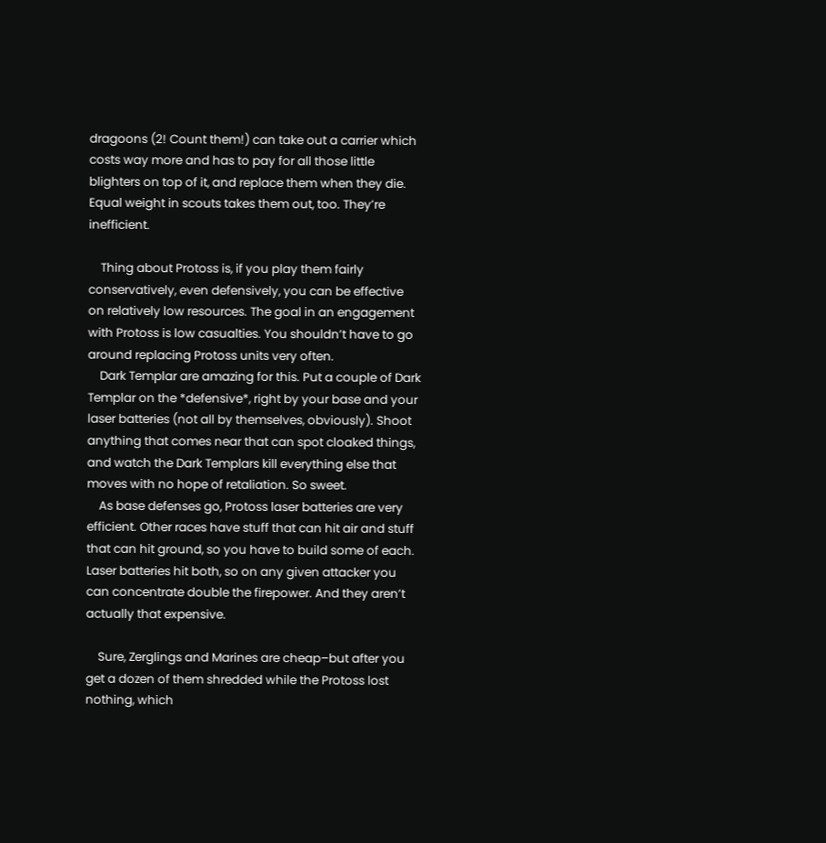dragoons (2! Count them!) can take out a carrier which costs way more and has to pay for all those little blighters on top of it, and replace them when they die. Equal weight in scouts takes them out, too. They’re inefficient.

    Thing about Protoss is, if you play them fairly conservatively, even defensively, you can be effective on relatively low resources. The goal in an engagement with Protoss is low casualties. You shouldn’t have to go around replacing Protoss units very often.
    Dark Templar are amazing for this. Put a couple of Dark Templar on the *defensive*, right by your base and your laser batteries (not all by themselves, obviously). Shoot anything that comes near that can spot cloaked things, and watch the Dark Templars kill everything else that moves with no hope of retaliation. So sweet.
    As base defenses go, Protoss laser batteries are very efficient. Other races have stuff that can hit air and stuff that can hit ground, so you have to build some of each. Laser batteries hit both, so on any given attacker you can concentrate double the firepower. And they aren’t actually that expensive.

    Sure, Zerglings and Marines are cheap–but after you get a dozen of them shredded while the Protoss lost nothing, which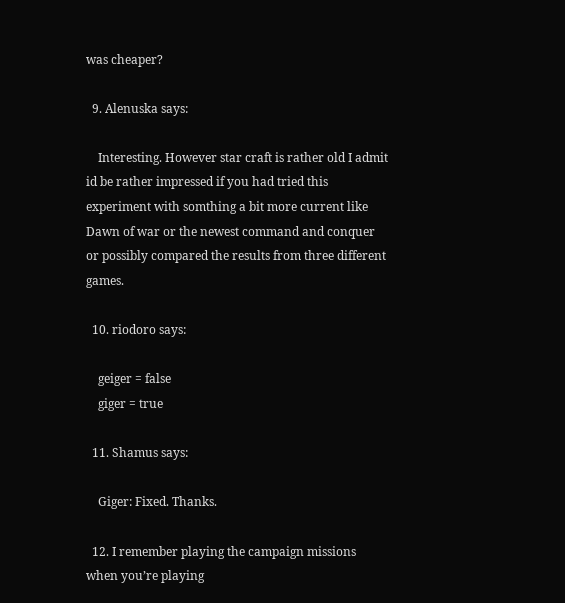was cheaper?

  9. Alenuska says:

    Interesting. However star craft is rather old I admit id be rather impressed if you had tried this experiment with somthing a bit more current like Dawn of war or the newest command and conquer or possibly compared the results from three different games.

  10. riodoro says:

    geiger = false
    giger = true

  11. Shamus says:

    Giger: Fixed. Thanks.

  12. I remember playing the campaign missions when you’re playing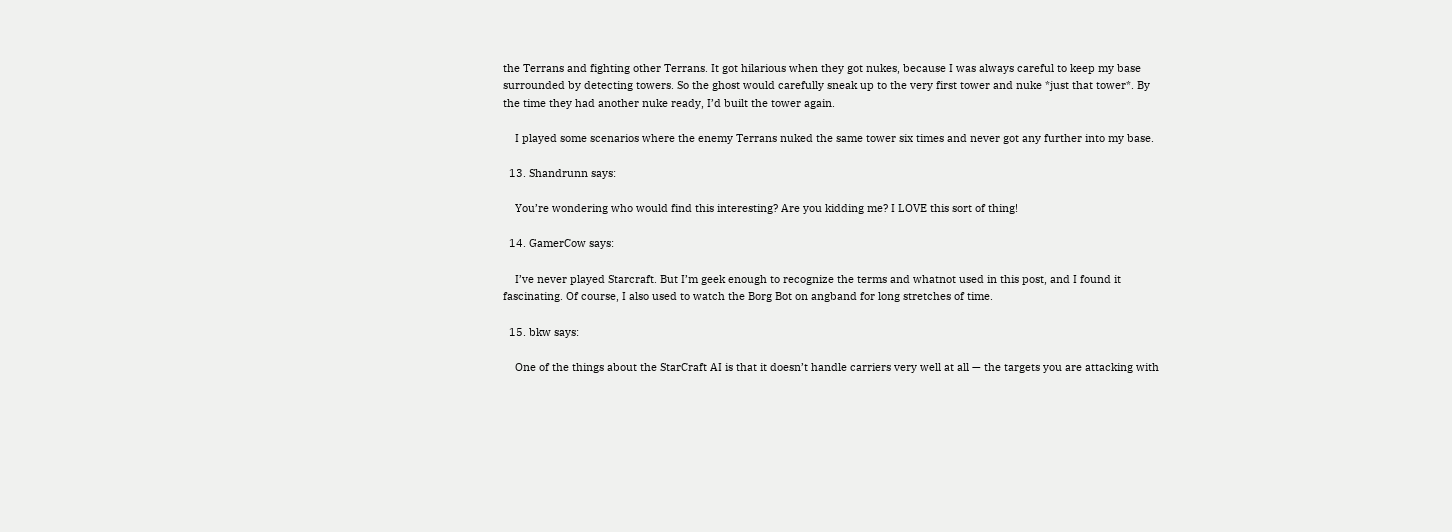the Terrans and fighting other Terrans. It got hilarious when they got nukes, because I was always careful to keep my base surrounded by detecting towers. So the ghost would carefully sneak up to the very first tower and nuke *just that tower*. By the time they had another nuke ready, I’d built the tower again.

    I played some scenarios where the enemy Terrans nuked the same tower six times and never got any further into my base.

  13. Shandrunn says:

    You’re wondering who would find this interesting? Are you kidding me? I LOVE this sort of thing!

  14. GamerCow says:

    I’ve never played Starcraft. But I’m geek enough to recognize the terms and whatnot used in this post, and I found it fascinating. Of course, I also used to watch the Borg Bot on angband for long stretches of time.

  15. bkw says:

    One of the things about the StarCraft AI is that it doesn’t handle carriers very well at all — the targets you are attacking with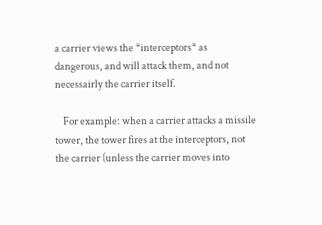a carrier views the *interceptors* as dangerous, and will attack them, and not necessairly the carrier itself.

    For example: when a carrier attacks a missile tower, the tower fires at the interceptors, not the carrier (unless the carrier moves into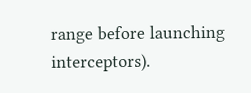range before launching interceptors).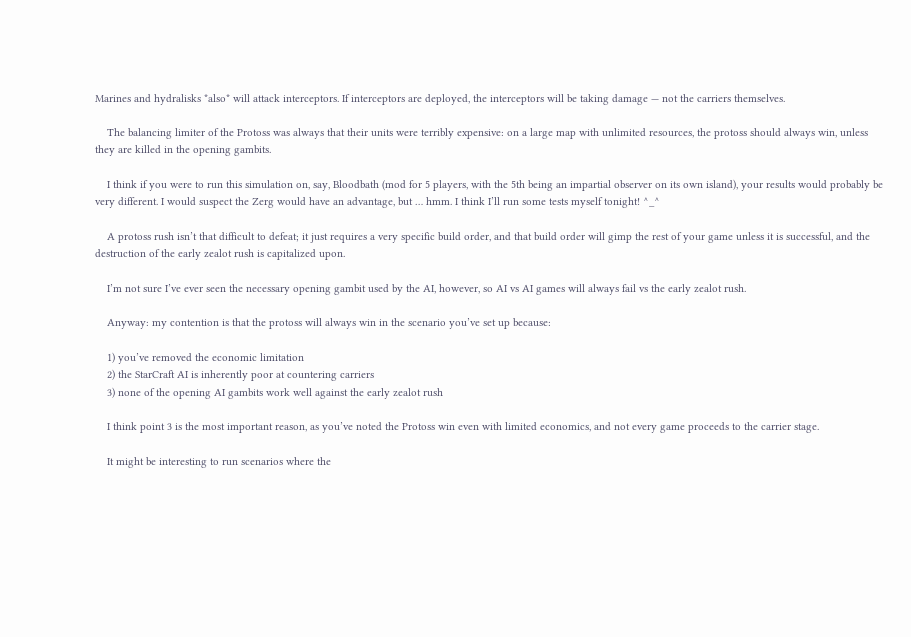Marines and hydralisks *also* will attack interceptors. If interceptors are deployed, the interceptors will be taking damage — not the carriers themselves.

    The balancing limiter of the Protoss was always that their units were terribly expensive: on a large map with unlimited resources, the protoss should always win, unless they are killed in the opening gambits.

    I think if you were to run this simulation on, say, Bloodbath (mod for 5 players, with the 5th being an impartial observer on its own island), your results would probably be very different. I would suspect the Zerg would have an advantage, but … hmm. I think I’ll run some tests myself tonight! ^_^

    A protoss rush isn’t that difficult to defeat; it just requires a very specific build order, and that build order will gimp the rest of your game unless it is successful, and the destruction of the early zealot rush is capitalized upon.

    I’m not sure I’ve ever seen the necessary opening gambit used by the AI, however, so AI vs AI games will always fail vs the early zealot rush.

    Anyway: my contention is that the protoss will always win in the scenario you’ve set up because:

    1) you’ve removed the economic limitation
    2) the StarCraft AI is inherently poor at countering carriers
    3) none of the opening AI gambits work well against the early zealot rush

    I think point 3 is the most important reason, as you’ve noted the Protoss win even with limited economics, and not every game proceeds to the carrier stage.

    It might be interesting to run scenarios where the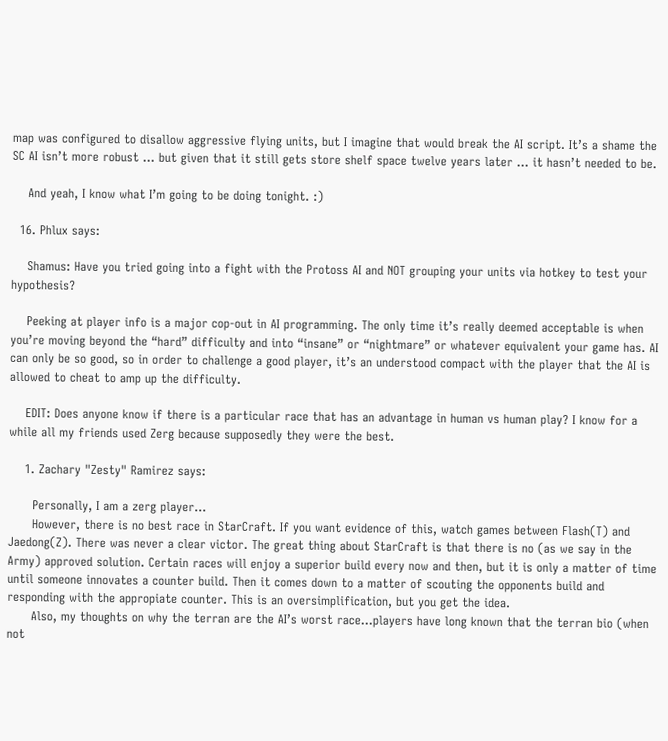map was configured to disallow aggressive flying units, but I imagine that would break the AI script. It’s a shame the SC AI isn’t more robust … but given that it still gets store shelf space twelve years later … it hasn’t needed to be.

    And yeah, I know what I’m going to be doing tonight. :)

  16. Phlux says:

    Shamus: Have you tried going into a fight with the Protoss AI and NOT grouping your units via hotkey to test your hypothesis?

    Peeking at player info is a major cop-out in AI programming. The only time it’s really deemed acceptable is when you’re moving beyond the “hard” difficulty and into “insane” or “nightmare” or whatever equivalent your game has. AI can only be so good, so in order to challenge a good player, it’s an understood compact with the player that the AI is allowed to cheat to amp up the difficulty.

    EDIT: Does anyone know if there is a particular race that has an advantage in human vs human play? I know for a while all my friends used Zerg because supposedly they were the best.

    1. Zachary "Zesty" Ramirez says:

      Personally, I am a zerg player…
      However, there is no best race in StarCraft. If you want evidence of this, watch games between Flash(T) and Jaedong(Z). There was never a clear victor. The great thing about StarCraft is that there is no (as we say in the Army) approved solution. Certain races will enjoy a superior build every now and then, but it is only a matter of time until someone innovates a counter build. Then it comes down to a matter of scouting the opponents build and responding with the appropiate counter. This is an oversimplification, but you get the idea.
      Also, my thoughts on why the terran are the AI’s worst race…players have long known that the terran bio (when not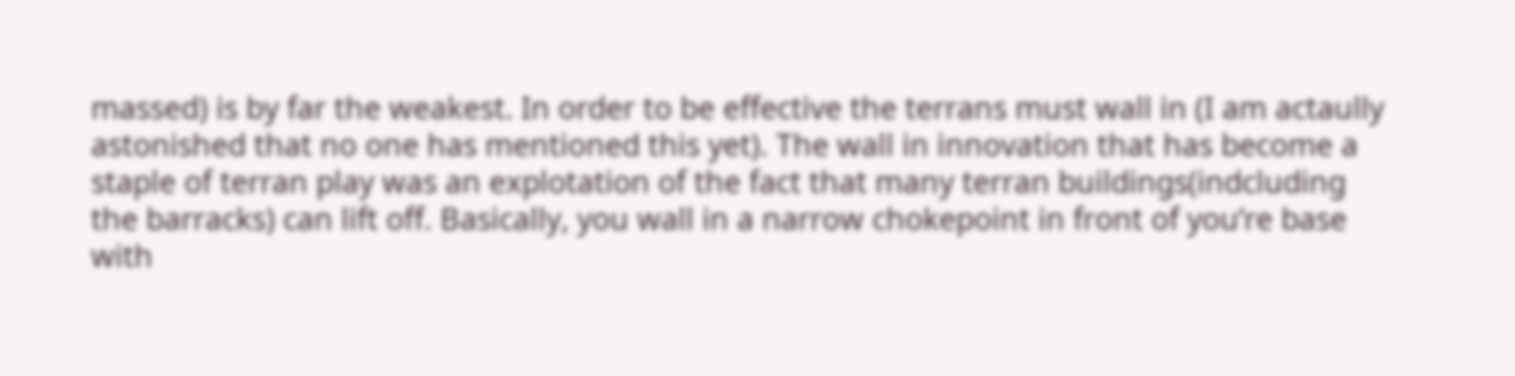massed) is by far the weakest. In order to be effective the terrans must wall in (I am actaully astonished that no one has mentioned this yet). The wall in innovation that has become a staple of terran play was an explotation of the fact that many terran buildings(indcluding the barracks) can lift off. Basically, you wall in a narrow chokepoint in front of you’re base with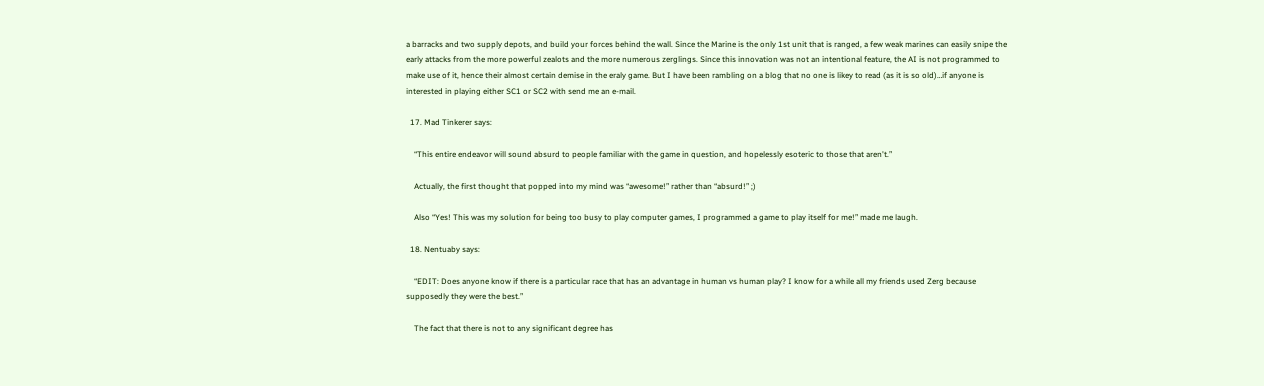a barracks and two supply depots, and build your forces behind the wall. Since the Marine is the only 1st unit that is ranged, a few weak marines can easily snipe the early attacks from the more powerful zealots and the more numerous zerglings. Since this innovation was not an intentional feature, the AI is not programmed to make use of it, hence their almost certain demise in the eraly game. But I have been rambling on a blog that no one is likey to read (as it is so old)…if anyone is interested in playing either SC1 or SC2 with send me an e-mail.

  17. Mad Tinkerer says:

    “This entire endeavor will sound absurd to people familiar with the game in question, and hopelessly esoteric to those that aren't.”

    Actually, the first thought that popped into my mind was “awesome!” rather than “absurd!” ;)

    Also “Yes! This was my solution for being too busy to play computer games, I programmed a game to play itself for me!” made me laugh.

  18. Nentuaby says:

    “EDIT: Does anyone know if there is a particular race that has an advantage in human vs human play? I know for a while all my friends used Zerg because supposedly they were the best.”

    The fact that there is not to any significant degree has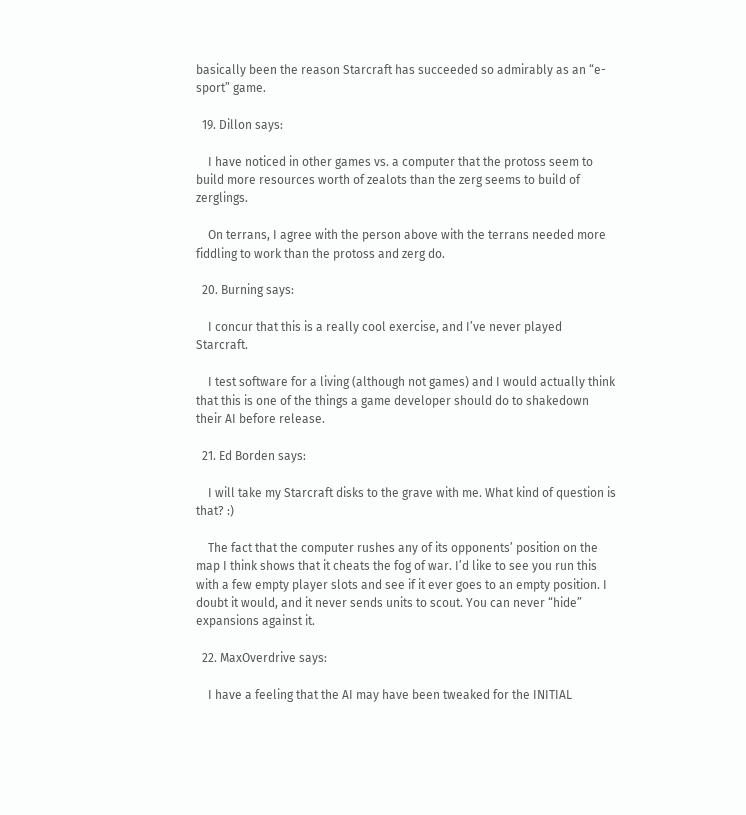basically been the reason Starcraft has succeeded so admirably as an “e-sport” game.

  19. Dillon says:

    I have noticed in other games vs. a computer that the protoss seem to build more resources worth of zealots than the zerg seems to build of zerglings.

    On terrans, I agree with the person above with the terrans needed more fiddling to work than the protoss and zerg do.

  20. Burning says:

    I concur that this is a really cool exercise, and I’ve never played Starcraft.

    I test software for a living (although not games) and I would actually think that this is one of the things a game developer should do to shakedown their AI before release.

  21. Ed Borden says:

    I will take my Starcraft disks to the grave with me. What kind of question is that? :)

    The fact that the computer rushes any of its opponents’ position on the map I think shows that it cheats the fog of war. I’d like to see you run this with a few empty player slots and see if it ever goes to an empty position. I doubt it would, and it never sends units to scout. You can never “hide” expansions against it.

  22. MaxOverdrive says:

    I have a feeling that the AI may have been tweaked for the INITIAL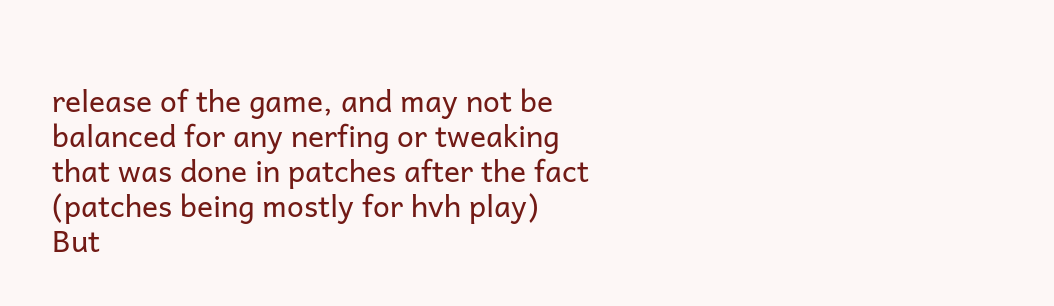release of the game, and may not be balanced for any nerfing or tweaking that was done in patches after the fact (patches being mostly for hvh play) But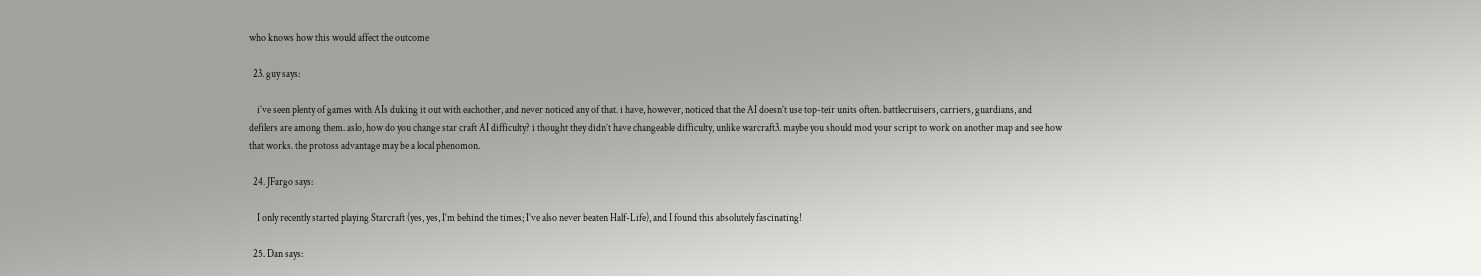who knows how this would affect the outcome

  23. guy says:

    i’ve seen plenty of games with AIs duking it out with eachother, and never noticed any of that. i have, however, noticed that the AI doesn’t use top-teir units often. battlecruisers, carriers, guardians, and defilers are among them. aslo, how do you change star craft AI difficulty? i thought they didn’t have changeable difficulty, unlike warcraft3. maybe you should mod your script to work on another map and see how that works. the protoss advantage may be a local phenomon.

  24. JFargo says:

    I only recently started playing Starcraft (yes, yes, I’m behind the times; I’ve also never beaten Half-Life), and I found this absolutely fascinating!

  25. Dan says: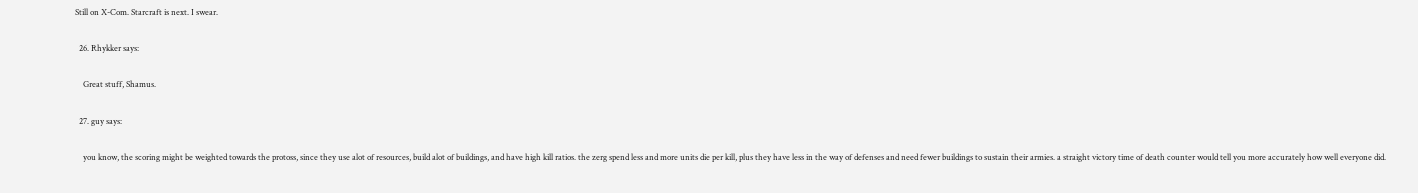Still on X-Com. Starcraft is next. I swear.

  26. Rhykker says:

    Great stuff, Shamus.

  27. guy says:

    you know, the scoring might be weighted towards the protoss, since they use alot of resources, build alot of buildings, and have high kill ratios. the zerg spend less and more units die per kill, plus they have less in the way of defenses and need fewer buildings to sustain their armies. a straight victory time of death counter would tell you more accurately how well everyone did.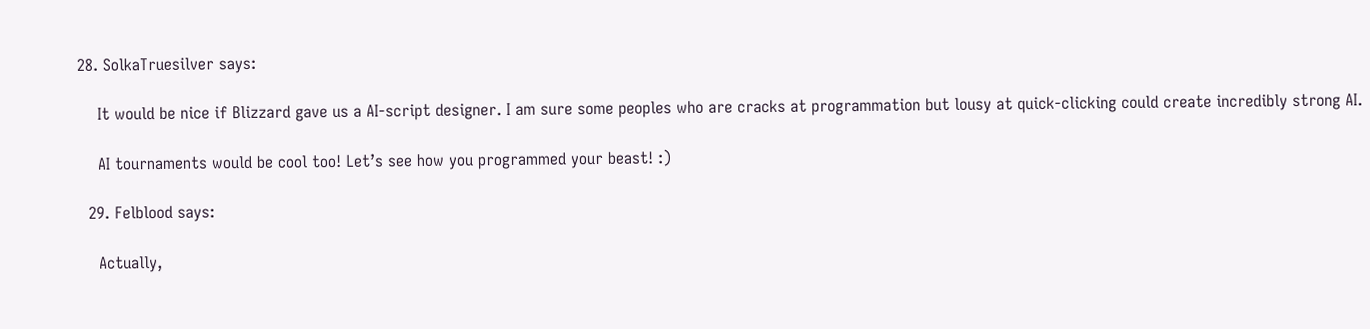28. SolkaTruesilver says:

    It would be nice if Blizzard gave us a AI-script designer. I am sure some peoples who are cracks at programmation but lousy at quick-clicking could create incredibly strong AI.

    AI tournaments would be cool too! Let’s see how you programmed your beast! :)

  29. Felblood says:

    Actually,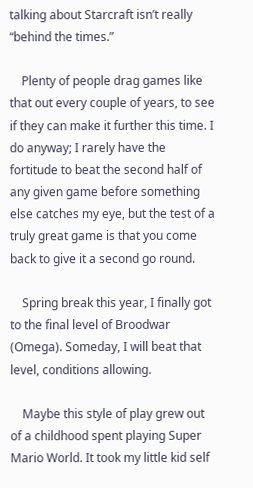talking about Starcraft isn’t really “behind the times.”

    Plenty of people drag games like that out every couple of years, to see if they can make it further this time. I do anyway; I rarely have the fortitude to beat the second half of any given game before something else catches my eye, but the test of a truly great game is that you come back to give it a second go round.

    Spring break this year, I finally got to the final level of Broodwar (Omega). Someday, I will beat that level, conditions allowing.

    Maybe this style of play grew out of a childhood spent playing Super Mario World. It took my little kid self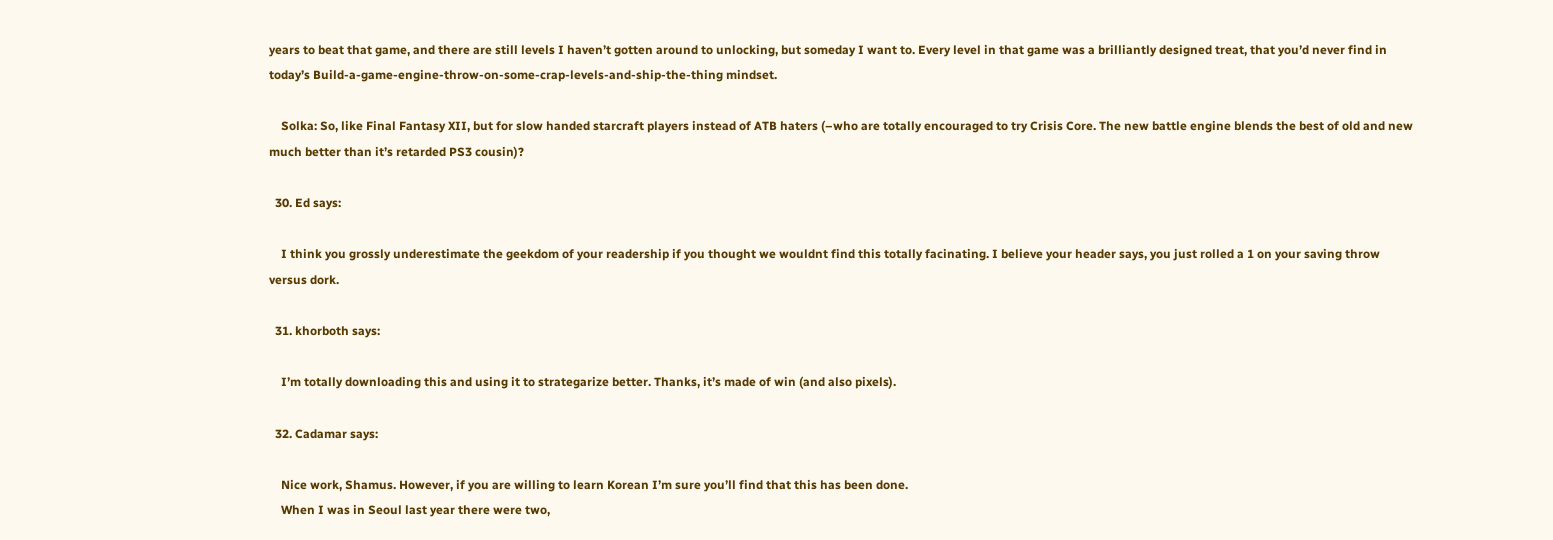years to beat that game, and there are still levels I haven’t gotten around to unlocking, but someday I want to. Every level in that game was a brilliantly designed treat, that you’d never find in today’s Build-a-game-engine-throw-on-some-crap-levels-and-ship-the-thing mindset.

    Solka: So, like Final Fantasy XII, but for slow handed starcraft players instead of ATB haters (–who are totally encouraged to try Crisis Core. The new battle engine blends the best of old and new much better than it’s retarded PS3 cousin)?

  30. Ed says:

    I think you grossly underestimate the geekdom of your readership if you thought we wouldnt find this totally facinating. I believe your header says, you just rolled a 1 on your saving throw versus dork.

  31. khorboth says:

    I’m totally downloading this and using it to strategarize better. Thanks, it’s made of win (and also pixels).

  32. Cadamar says:

    Nice work, Shamus. However, if you are willing to learn Korean I’m sure you’ll find that this has been done.
    When I was in Seoul last year there were two,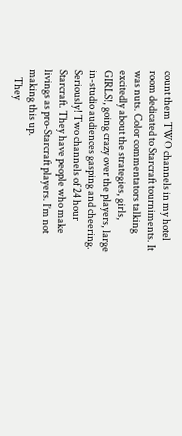count them TWO channels in my hotel room dedicated to Starcraft tourniments. It was nuts. Color commentators talking excitedly about the strategies, girls, GIRLS!, going crazy over the players, large in-studio audiences gasping and cheering. Seriously! Two channels of 24 hour Starcraft. They have people who make livings as pro-Starcraft players. I’m not making this up.
    They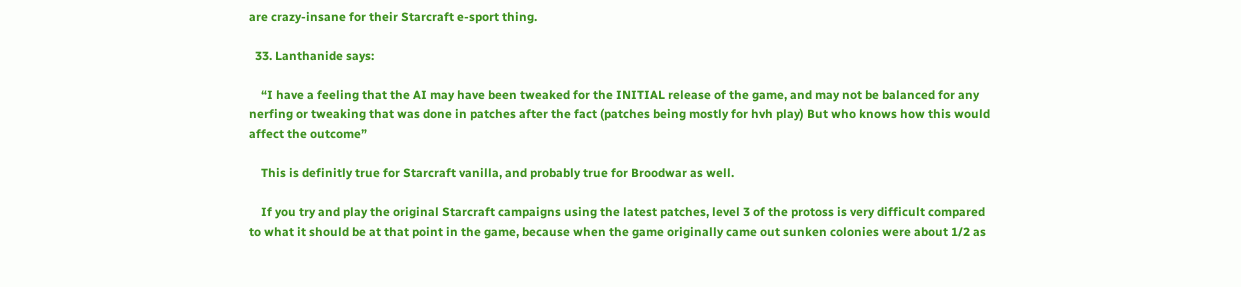are crazy-insane for their Starcraft e-sport thing.

  33. Lanthanide says:

    “I have a feeling that the AI may have been tweaked for the INITIAL release of the game, and may not be balanced for any nerfing or tweaking that was done in patches after the fact (patches being mostly for hvh play) But who knows how this would affect the outcome”

    This is definitly true for Starcraft vanilla, and probably true for Broodwar as well.

    If you try and play the original Starcraft campaigns using the latest patches, level 3 of the protoss is very difficult compared to what it should be at that point in the game, because when the game originally came out sunken colonies were about 1/2 as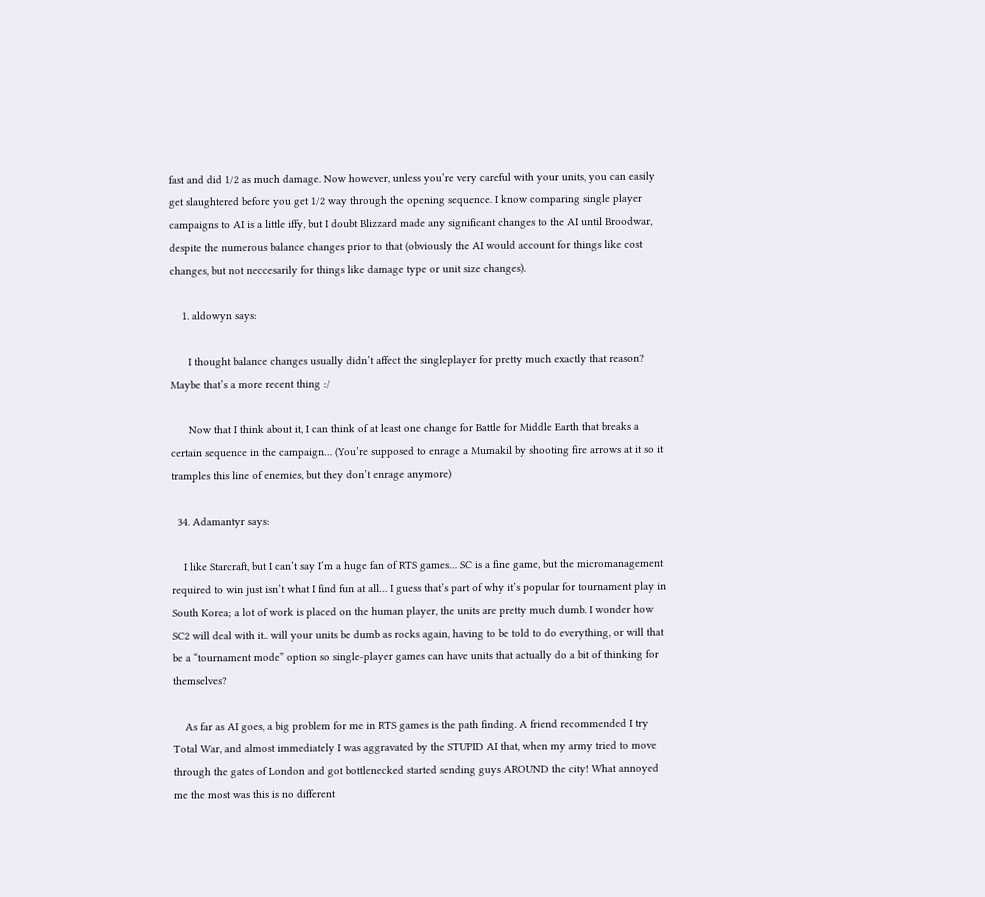fast and did 1/2 as much damage. Now however, unless you’re very careful with your units, you can easily get slaughtered before you get 1/2 way through the opening sequence. I know comparing single player campaigns to AI is a little iffy, but I doubt Blizzard made any significant changes to the AI until Broodwar, despite the numerous balance changes prior to that (obviously the AI would account for things like cost changes, but not neccesarily for things like damage type or unit size changes).

    1. aldowyn says:

      I thought balance changes usually didn’t affect the singleplayer for pretty much exactly that reason? Maybe that’s a more recent thing :/

      Now that I think about it, I can think of at least one change for Battle for Middle Earth that breaks a certain sequence in the campaign… (You’re supposed to enrage a Mumakil by shooting fire arrows at it so it tramples this line of enemies, but they don’t enrage anymore)

  34. Adamantyr says:

    I like Starcraft, but I can’t say I’m a huge fan of RTS games… SC is a fine game, but the micromanagement required to win just isn’t what I find fun at all… I guess that’s part of why it’s popular for tournament play in South Korea; a lot of work is placed on the human player, the units are pretty much dumb. I wonder how SC2 will deal with it.. will your units be dumb as rocks again, having to be told to do everything, or will that be a “tournament mode” option so single-player games can have units that actually do a bit of thinking for themselves?

    As far as AI goes, a big problem for me in RTS games is the path finding. A friend recommended I try Total War, and almost immediately I was aggravated by the STUPID AI that, when my army tried to move through the gates of London and got bottlenecked started sending guys AROUND the city! What annoyed me the most was this is no different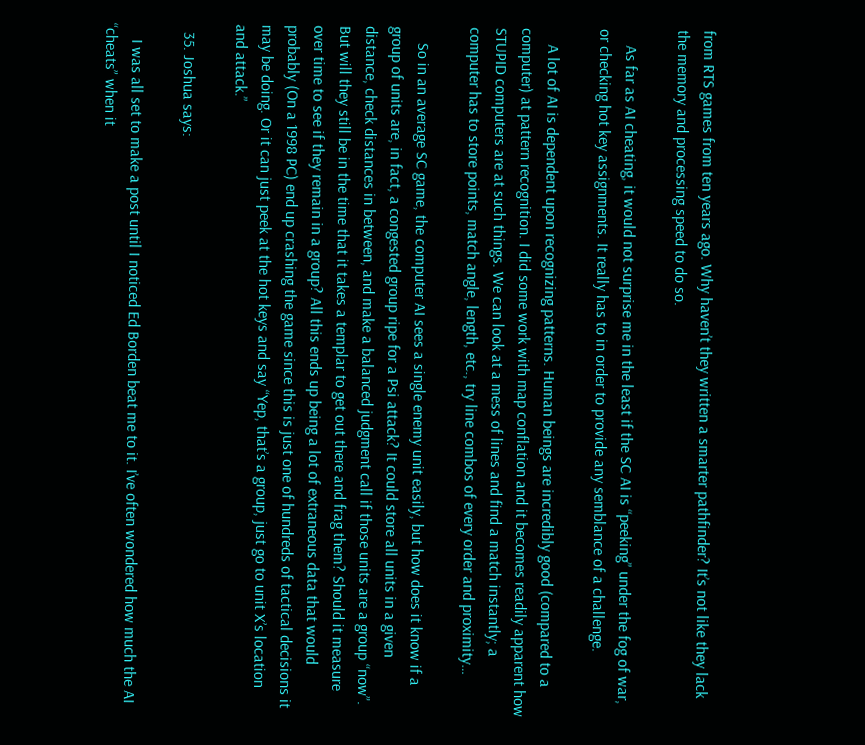from RTS games from ten years ago. Why haven’t they written a smarter pathfinder? It’s not like they lack the memory and processing speed to do so.

    As far as AI cheating, it would not surprise me in the least if the SC AI is “peeking” under the fog of war, or checking hot key assignments. It really has to in order to provide any semblance of a challenge.

    A lot of AI is dependent upon recognizing patterns. Human beings are incredibly good (compared to a computer) at pattern recognition. I did some work with map conflation and it becomes readily apparent how STUPID computers are at such things. We can look at a mess of lines and find a match instantly; a computer has to store points, match angle, length, etc., try line combos of every order and proximity…

    So in an average SC game, the computer AI sees a single enemy unit easily, but how does it know if a group of units are, in fact, a congested group ripe for a Psi attack? It could store all units in a given distance, check distances in between, and make a balanced judgment call if those units are a group “now”. But will they still be in the time that it takes a templar to get out there and frag them? Should it measure over time to see if they remain in a group? All this ends up being a lot of extraneous data that would probably (On a 1998 PC) end up crashing the game since this is just one of hundreds of tactical decisions it may be doing. Or it can just peek at the hot keys and say “Yep, that’s a group, just go to unit X’s location and attack.”

  35. Joshua says:

    I was all set to make a post until I noticed Ed Borden beat me to it. I’ve often wondered how much the AI “cheats” when it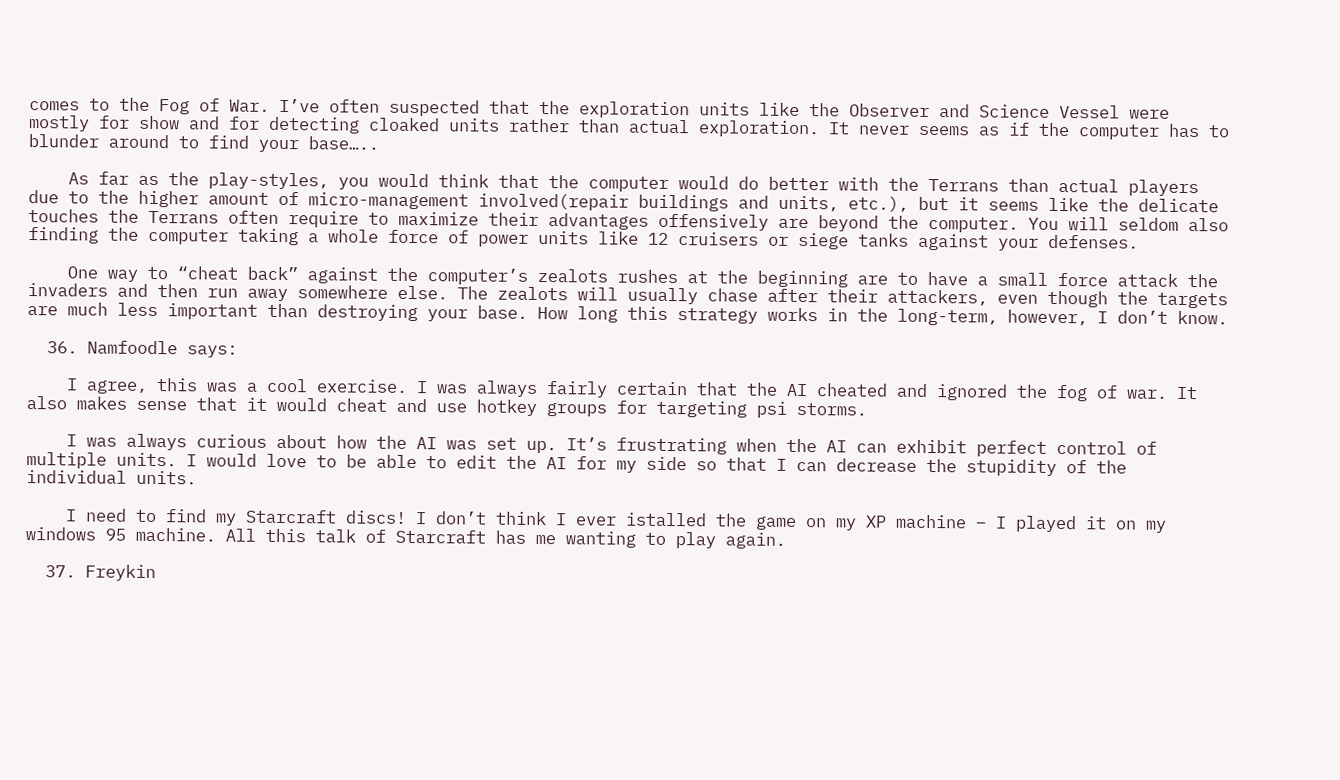comes to the Fog of War. I’ve often suspected that the exploration units like the Observer and Science Vessel were mostly for show and for detecting cloaked units rather than actual exploration. It never seems as if the computer has to blunder around to find your base…..

    As far as the play-styles, you would think that the computer would do better with the Terrans than actual players due to the higher amount of micro-management involved(repair buildings and units, etc.), but it seems like the delicate touches the Terrans often require to maximize their advantages offensively are beyond the computer. You will seldom also finding the computer taking a whole force of power units like 12 cruisers or siege tanks against your defenses.

    One way to “cheat back” against the computer’s zealots rushes at the beginning are to have a small force attack the invaders and then run away somewhere else. The zealots will usually chase after their attackers, even though the targets are much less important than destroying your base. How long this strategy works in the long-term, however, I don’t know.

  36. Namfoodle says:

    I agree, this was a cool exercise. I was always fairly certain that the AI cheated and ignored the fog of war. It also makes sense that it would cheat and use hotkey groups for targeting psi storms.

    I was always curious about how the AI was set up. It’s frustrating when the AI can exhibit perfect control of multiple units. I would love to be able to edit the AI for my side so that I can decrease the stupidity of the individual units.

    I need to find my Starcraft discs! I don’t think I ever istalled the game on my XP machine – I played it on my windows 95 machine. All this talk of Starcraft has me wanting to play again.

  37. Freykin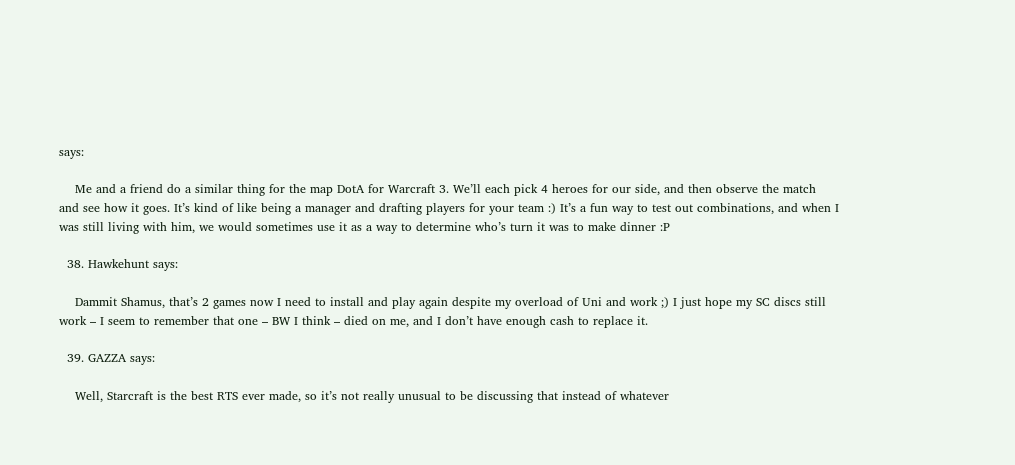says:

    Me and a friend do a similar thing for the map DotA for Warcraft 3. We’ll each pick 4 heroes for our side, and then observe the match and see how it goes. It’s kind of like being a manager and drafting players for your team :) It’s a fun way to test out combinations, and when I was still living with him, we would sometimes use it as a way to determine who’s turn it was to make dinner :P

  38. Hawkehunt says:

    Dammit Shamus, that’s 2 games now I need to install and play again despite my overload of Uni and work ;) I just hope my SC discs still work – I seem to remember that one – BW I think – died on me, and I don’t have enough cash to replace it.

  39. GAZZA says:

    Well, Starcraft is the best RTS ever made, so it’s not really unusual to be discussing that instead of whatever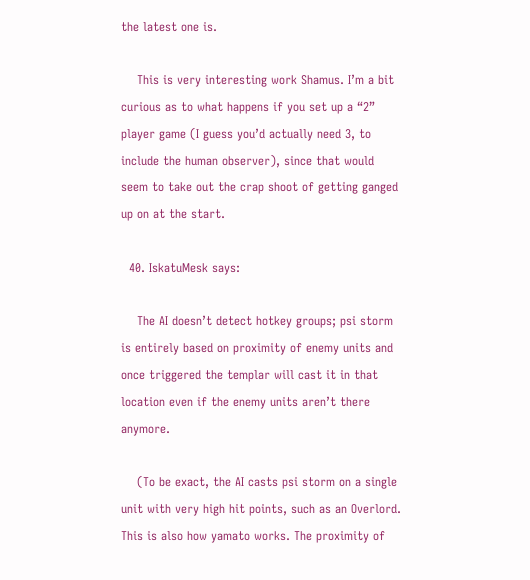the latest one is.

    This is very interesting work Shamus. I’m a bit curious as to what happens if you set up a “2” player game (I guess you’d actually need 3, to include the human observer), since that would seem to take out the crap shoot of getting ganged up on at the start.

  40. IskatuMesk says:

    The AI doesn’t detect hotkey groups; psi storm is entirely based on proximity of enemy units and once triggered the templar will cast it in that location even if the enemy units aren’t there anymore.

    (To be exact, the AI casts psi storm on a single unit with very high hit points, such as an Overlord. This is also how yamato works. The proximity of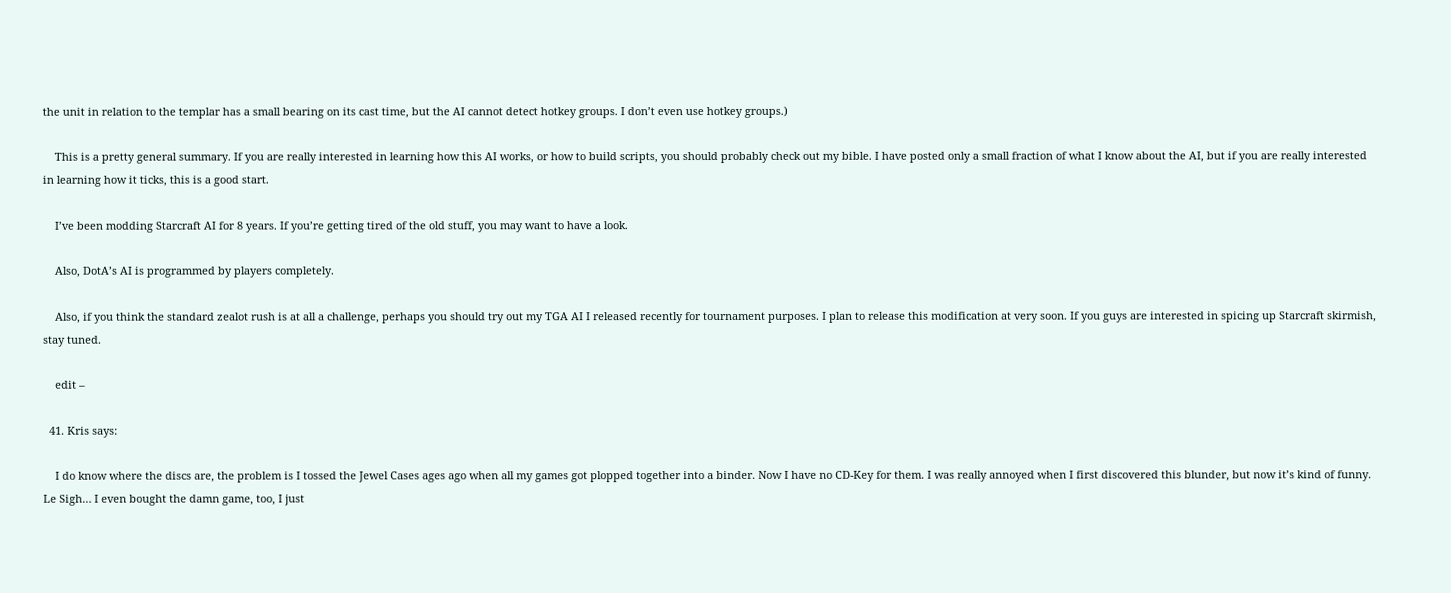the unit in relation to the templar has a small bearing on its cast time, but the AI cannot detect hotkey groups. I don’t even use hotkey groups.)

    This is a pretty general summary. If you are really interested in learning how this AI works, or how to build scripts, you should probably check out my bible. I have posted only a small fraction of what I know about the AI, but if you are really interested in learning how it ticks, this is a good start.

    I’ve been modding Starcraft AI for 8 years. If you’re getting tired of the old stuff, you may want to have a look.

    Also, DotA’s AI is programmed by players completely.

    Also, if you think the standard zealot rush is at all a challenge, perhaps you should try out my TGA AI I released recently for tournament purposes. I plan to release this modification at very soon. If you guys are interested in spicing up Starcraft skirmish, stay tuned.

    edit –

  41. Kris says:

    I do know where the discs are, the problem is I tossed the Jewel Cases ages ago when all my games got plopped together into a binder. Now I have no CD-Key for them. I was really annoyed when I first discovered this blunder, but now it’s kind of funny. Le Sigh… I even bought the damn game, too, I just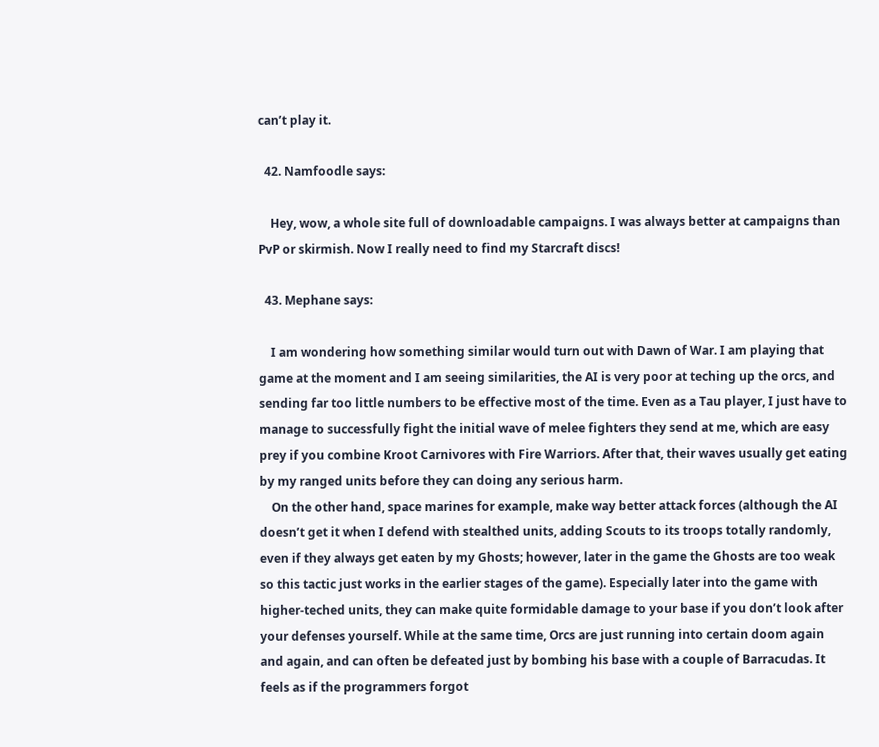can’t play it.

  42. Namfoodle says:

    Hey, wow, a whole site full of downloadable campaigns. I was always better at campaigns than PvP or skirmish. Now I really need to find my Starcraft discs!

  43. Mephane says:

    I am wondering how something similar would turn out with Dawn of War. I am playing that game at the moment and I am seeing similarities, the AI is very poor at teching up the orcs, and sending far too little numbers to be effective most of the time. Even as a Tau player, I just have to manage to successfully fight the initial wave of melee fighters they send at me, which are easy prey if you combine Kroot Carnivores with Fire Warriors. After that, their waves usually get eating by my ranged units before they can doing any serious harm.
    On the other hand, space marines for example, make way better attack forces (although the AI doesn’t get it when I defend with stealthed units, adding Scouts to its troops totally randomly, even if they always get eaten by my Ghosts; however, later in the game the Ghosts are too weak so this tactic just works in the earlier stages of the game). Especially later into the game with higher-teched units, they can make quite formidable damage to your base if you don’t look after your defenses yourself. While at the same time, Orcs are just running into certain doom again and again, and can often be defeated just by bombing his base with a couple of Barracudas. It feels as if the programmers forgot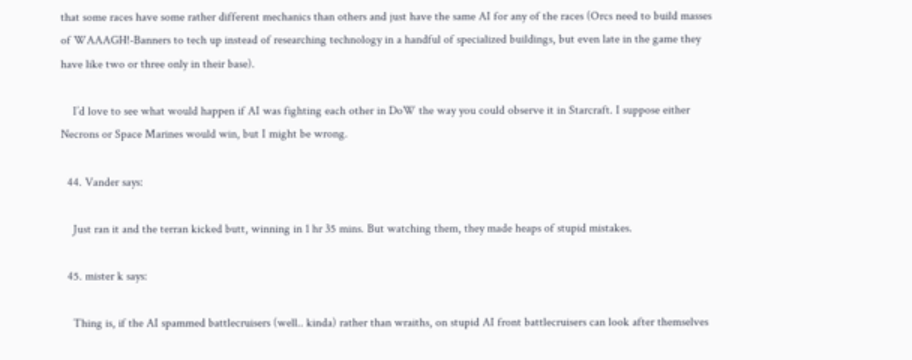that some races have some rather different mechanics than others and just have the same AI for any of the races (Orcs need to build masses of WAAAGH!-Banners to tech up instead of researching technology in a handful of specialized buildings, but even late in the game they have like two or three only in their base).

    I’d love to see what would happen if AI was fighting each other in DoW the way you could observe it in Starcraft. I suppose either Necrons or Space Marines would win, but I might be wrong.

  44. Vander says:

    Just ran it and the terran kicked butt, winning in 1 hr 35 mins. But watching them, they made heaps of stupid mistakes.

  45. mister k says:

    Thing is, if the AI spammed battlecruisers (well.. kinda) rather than wraiths, on stupid AI front battlecruisers can look after themselves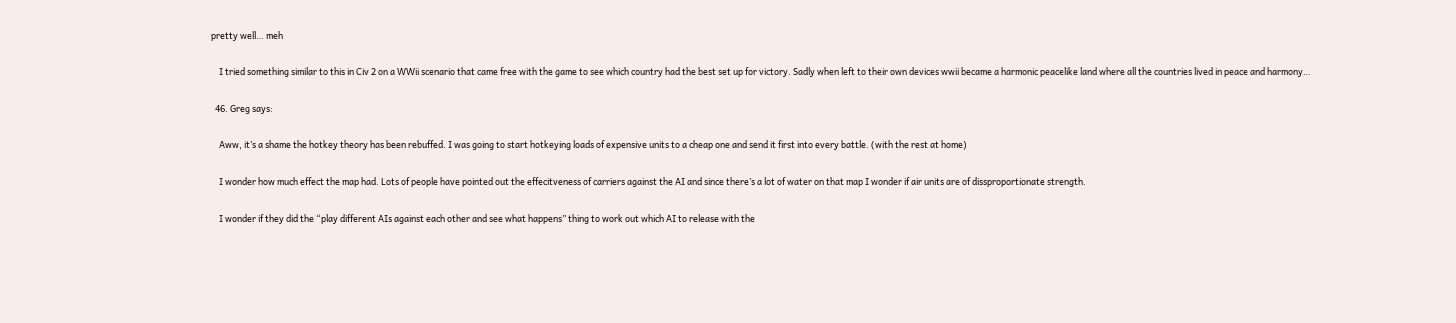pretty well… meh

    I tried something similar to this in Civ 2 on a WWii scenario that came free with the game to see which country had the best set up for victory. Sadly when left to their own devices wwii became a harmonic peacelike land where all the countries lived in peace and harmony…

  46. Greg says:

    Aww, it’s a shame the hotkey theory has been rebuffed. I was going to start hotkeying loads of expensive units to a cheap one and send it first into every battle. (with the rest at home)

    I wonder how much effect the map had. Lots of people have pointed out the effecitveness of carriers against the AI and since there’s a lot of water on that map I wonder if air units are of dissproportionate strength.

    I wonder if they did the “play different AIs against each other and see what happens” thing to work out which AI to release with the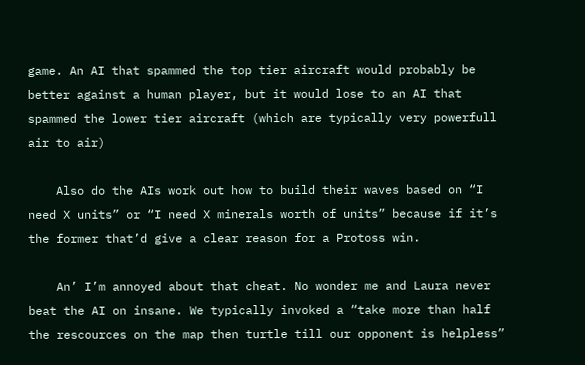game. An AI that spammed the top tier aircraft would probably be better against a human player, but it would lose to an AI that spammed the lower tier aircraft (which are typically very powerfull air to air)

    Also do the AIs work out how to build their waves based on “I need X units” or “I need X minerals worth of units” because if it’s the former that’d give a clear reason for a Protoss win.

    An’ I’m annoyed about that cheat. No wonder me and Laura never beat the AI on insane. We typically invoked a “take more than half the rescources on the map then turtle till our opponent is helpless”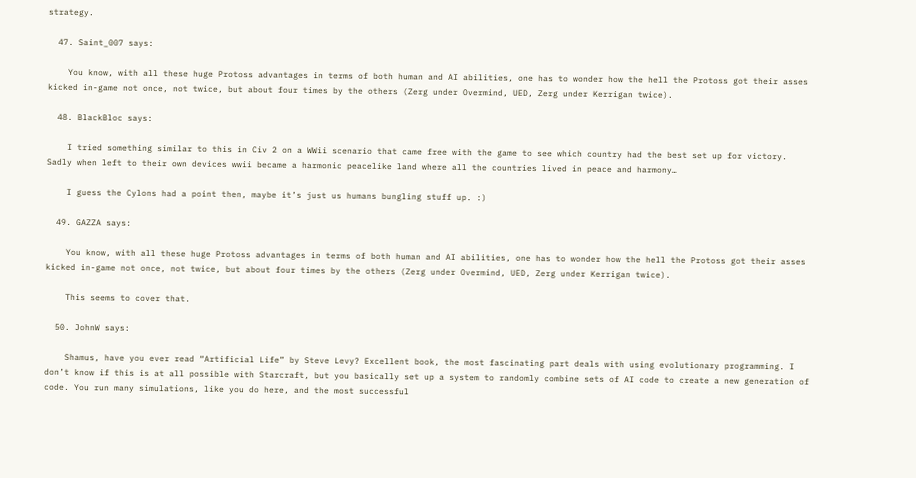strategy.

  47. Saint_007 says:

    You know, with all these huge Protoss advantages in terms of both human and AI abilities, one has to wonder how the hell the Protoss got their asses kicked in-game not once, not twice, but about four times by the others (Zerg under Overmind, UED, Zerg under Kerrigan twice).

  48. BlackBloc says:

    I tried something similar to this in Civ 2 on a WWii scenario that came free with the game to see which country had the best set up for victory. Sadly when left to their own devices wwii became a harmonic peacelike land where all the countries lived in peace and harmony…

    I guess the Cylons had a point then, maybe it’s just us humans bungling stuff up. :)

  49. GAZZA says:

    You know, with all these huge Protoss advantages in terms of both human and AI abilities, one has to wonder how the hell the Protoss got their asses kicked in-game not once, not twice, but about four times by the others (Zerg under Overmind, UED, Zerg under Kerrigan twice).

    This seems to cover that.

  50. JohnW says:

    Shamus, have you ever read “Artificial Life” by Steve Levy? Excellent book, the most fascinating part deals with using evolutionary programming. I don’t know if this is at all possible with Starcraft, but you basically set up a system to randomly combine sets of AI code to create a new generation of code. You run many simulations, like you do here, and the most successful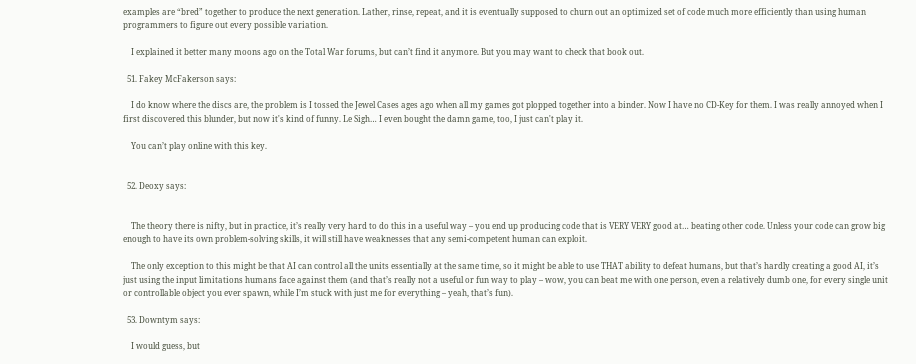examples are “bred” together to produce the next generation. Lather, rinse, repeat, and it is eventually supposed to churn out an optimized set of code much more efficiently than using human programmers to figure out every possible variation.

    I explained it better many moons ago on the Total War forums, but can’t find it anymore. But you may want to check that book out.

  51. Fakey McFakerson says:

    I do know where the discs are, the problem is I tossed the Jewel Cases ages ago when all my games got plopped together into a binder. Now I have no CD-Key for them. I was really annoyed when I first discovered this blunder, but now it's kind of funny. Le Sigh… I even bought the damn game, too, I just can't play it.

    You can’t play online with this key.


  52. Deoxy says:


    The theory there is nifty, but in practice, it’s really very hard to do this in a useful way – you end up producing code that is VERY VERY good at… beating other code. Unless your code can grow big enough to have its own problem-solving skills, it will still have weaknesses that any semi-competent human can exploit.

    The only exception to this might be that AI can control all the units essentially at the same time, so it might be able to use THAT ability to defeat humans, but that’s hardly creating a good AI, it’s just using the input limitations humans face against them (and that’s really not a useful or fun way to play – wow, you can beat me with one person, even a relatively dumb one, for every single unit or controllable object you ever spawn, while I’m stuck with just me for everything – yeah, that’s fun).

  53. Downtym says:

    I would guess, but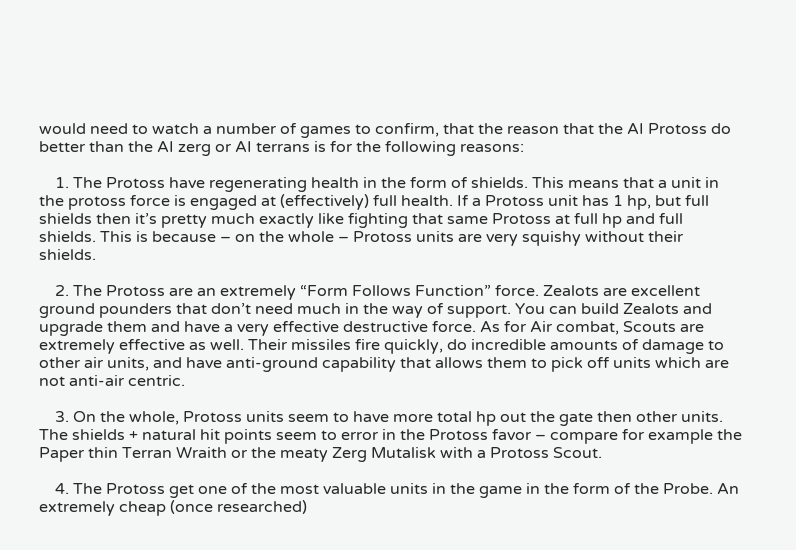would need to watch a number of games to confirm, that the reason that the AI Protoss do better than the AI zerg or AI terrans is for the following reasons:

    1. The Protoss have regenerating health in the form of shields. This means that a unit in the protoss force is engaged at (effectively) full health. If a Protoss unit has 1 hp, but full shields then it’s pretty much exactly like fighting that same Protoss at full hp and full shields. This is because – on the whole – Protoss units are very squishy without their shields.

    2. The Protoss are an extremely “Form Follows Function” force. Zealots are excellent ground pounders that don’t need much in the way of support. You can build Zealots and upgrade them and have a very effective destructive force. As for Air combat, Scouts are extremely effective as well. Their missiles fire quickly, do incredible amounts of damage to other air units, and have anti-ground capability that allows them to pick off units which are not anti-air centric.

    3. On the whole, Protoss units seem to have more total hp out the gate then other units. The shields + natural hit points seem to error in the Protoss favor – compare for example the Paper thin Terran Wraith or the meaty Zerg Mutalisk with a Protoss Scout.

    4. The Protoss get one of the most valuable units in the game in the form of the Probe. An extremely cheap (once researched)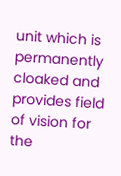unit which is permanently cloaked and provides field of vision for the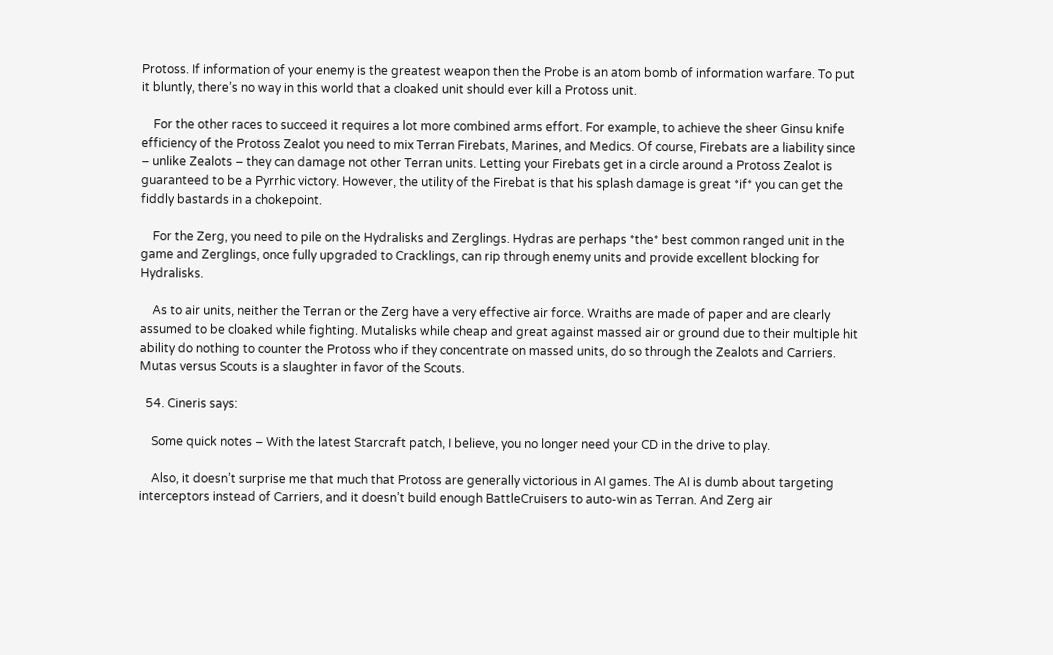Protoss. If information of your enemy is the greatest weapon then the Probe is an atom bomb of information warfare. To put it bluntly, there’s no way in this world that a cloaked unit should ever kill a Protoss unit.

    For the other races to succeed it requires a lot more combined arms effort. For example, to achieve the sheer Ginsu knife efficiency of the Protoss Zealot you need to mix Terran Firebats, Marines, and Medics. Of course, Firebats are a liability since – unlike Zealots – they can damage not other Terran units. Letting your Firebats get in a circle around a Protoss Zealot is guaranteed to be a Pyrrhic victory. However, the utility of the Firebat is that his splash damage is great *if* you can get the fiddly bastards in a chokepoint.

    For the Zerg, you need to pile on the Hydralisks and Zerglings. Hydras are perhaps *the* best common ranged unit in the game and Zerglings, once fully upgraded to Cracklings, can rip through enemy units and provide excellent blocking for Hydralisks.

    As to air units, neither the Terran or the Zerg have a very effective air force. Wraiths are made of paper and are clearly assumed to be cloaked while fighting. Mutalisks while cheap and great against massed air or ground due to their multiple hit ability do nothing to counter the Protoss who if they concentrate on massed units, do so through the Zealots and Carriers. Mutas versus Scouts is a slaughter in favor of the Scouts.

  54. Cineris says:

    Some quick notes – With the latest Starcraft patch, I believe, you no longer need your CD in the drive to play.

    Also, it doesn’t surprise me that much that Protoss are generally victorious in AI games. The AI is dumb about targeting interceptors instead of Carriers, and it doesn’t build enough BattleCruisers to auto-win as Terran. And Zerg air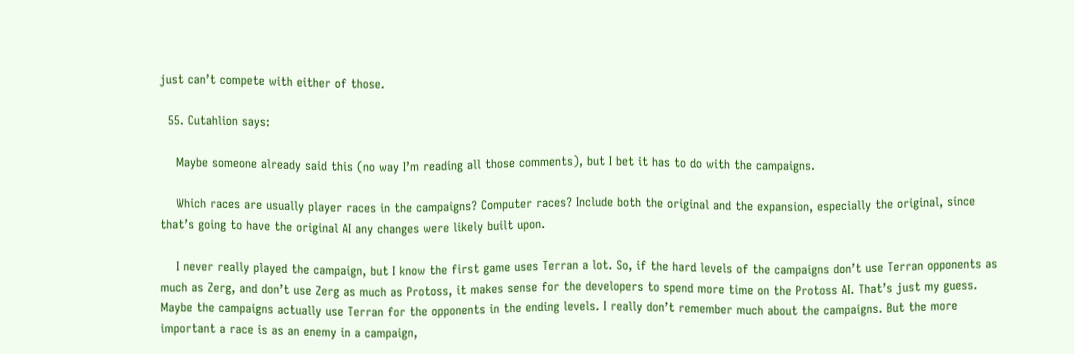just can’t compete with either of those.

  55. Cutahlion says:

    Maybe someone already said this (no way I’m reading all those comments), but I bet it has to do with the campaigns.

    Which races are usually player races in the campaigns? Computer races? Include both the original and the expansion, especially the original, since that’s going to have the original AI any changes were likely built upon.

    I never really played the campaign, but I know the first game uses Terran a lot. So, if the hard levels of the campaigns don’t use Terran opponents as much as Zerg, and don’t use Zerg as much as Protoss, it makes sense for the developers to spend more time on the Protoss AI. That’s just my guess. Maybe the campaigns actually use Terran for the opponents in the ending levels. I really don’t remember much about the campaigns. But the more important a race is as an enemy in a campaign,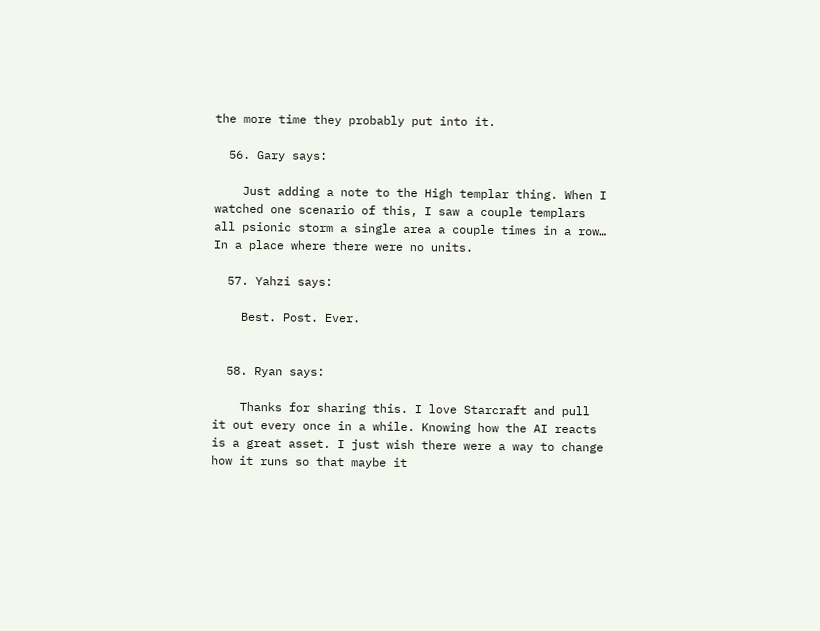the more time they probably put into it.

  56. Gary says:

    Just adding a note to the High templar thing. When I watched one scenario of this, I saw a couple templars all psionic storm a single area a couple times in a row… In a place where there were no units.

  57. Yahzi says:

    Best. Post. Ever.


  58. Ryan says:

    Thanks for sharing this. I love Starcraft and pull it out every once in a while. Knowing how the AI reacts is a great asset. I just wish there were a way to change how it runs so that maybe it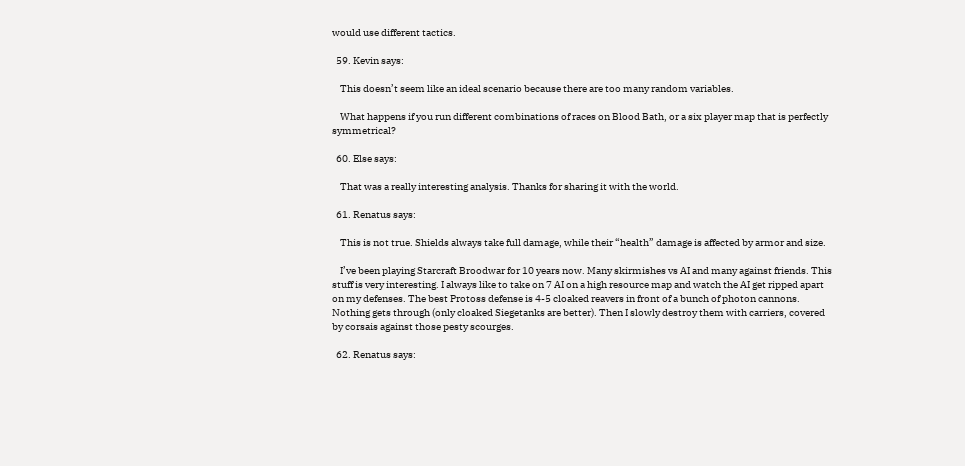would use different tactics.

  59. Kevin says:

    This doesn’t seem like an ideal scenario because there are too many random variables.

    What happens if you run different combinations of races on Blood Bath, or a six player map that is perfectly symmetrical?

  60. Else says:

    That was a really interesting analysis. Thanks for sharing it with the world.

  61. Renatus says:

    This is not true. Shields always take full damage, while their “health” damage is affected by armor and size.

    I’ve been playing Starcraft Broodwar for 10 years now. Many skirmishes vs AI and many against friends. This stuff is very interesting. I always like to take on 7 AI on a high resource map and watch the AI get ripped apart on my defenses. The best Protoss defense is 4-5 cloaked reavers in front of a bunch of photon cannons. Nothing gets through (only cloaked Siegetanks are better). Then I slowly destroy them with carriers, covered by corsais against those pesty scourges.

  62. Renatus says: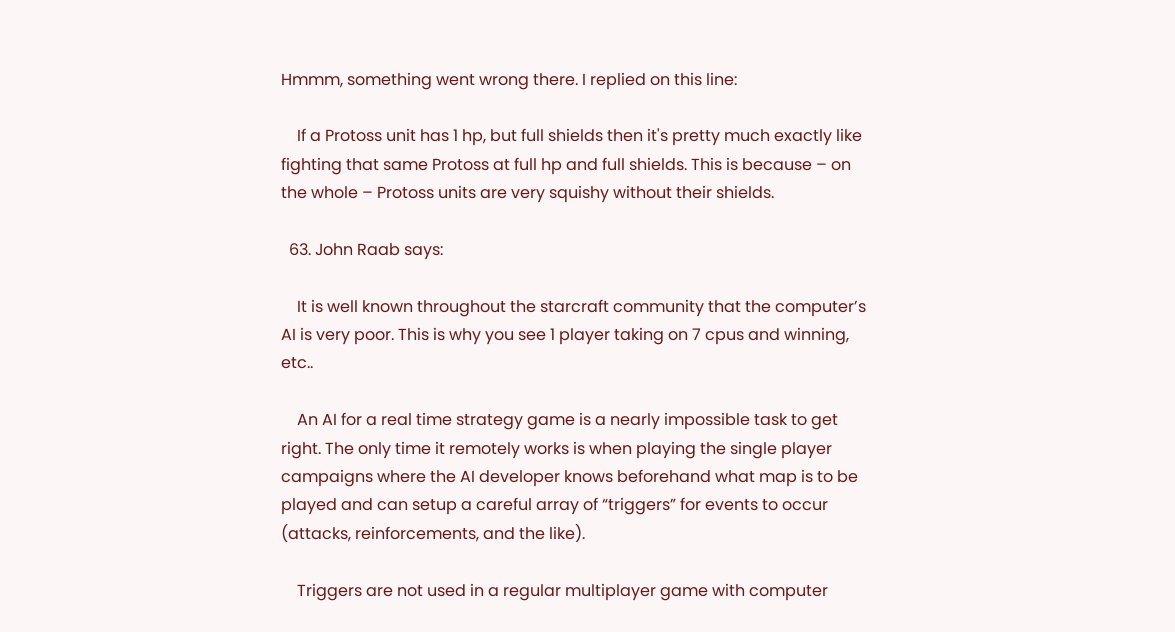Hmmm, something went wrong there. I replied on this line:

    If a Protoss unit has 1 hp, but full shields then it's pretty much exactly like fighting that same Protoss at full hp and full shields. This is because – on the whole – Protoss units are very squishy without their shields.

  63. John Raab says:

    It is well known throughout the starcraft community that the computer’s AI is very poor. This is why you see 1 player taking on 7 cpus and winning, etc..

    An AI for a real time strategy game is a nearly impossible task to get right. The only time it remotely works is when playing the single player campaigns where the AI developer knows beforehand what map is to be played and can setup a careful array of “triggers” for events to occur (attacks, reinforcements, and the like).

    Triggers are not used in a regular multiplayer game with computer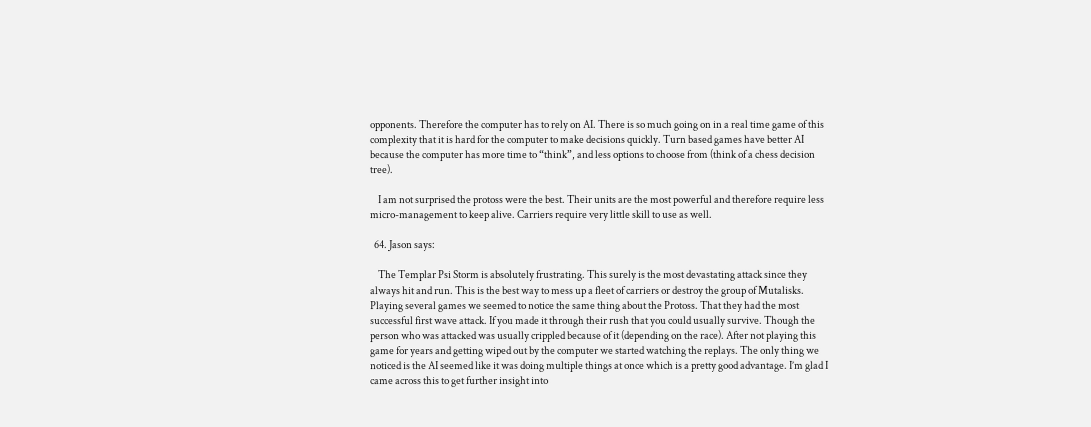opponents. Therefore the computer has to rely on AI. There is so much going on in a real time game of this complexity that it is hard for the computer to make decisions quickly. Turn based games have better AI because the computer has more time to “think”, and less options to choose from (think of a chess decision tree).

    I am not surprised the protoss were the best. Their units are the most powerful and therefore require less micro-management to keep alive. Carriers require very little skill to use as well.

  64. Jason says:

    The Templar Psi Storm is absolutely frustrating. This surely is the most devastating attack since they always hit and run. This is the best way to mess up a fleet of carriers or destroy the group of Mutalisks. Playing several games we seemed to notice the same thing about the Protoss. That they had the most successful first wave attack. If you made it through their rush that you could usually survive. Though the person who was attacked was usually crippled because of it (depending on the race). After not playing this game for years and getting wiped out by the computer we started watching the replays. The only thing we noticed is the AI seemed like it was doing multiple things at once which is a pretty good advantage. I’m glad I came across this to get further insight into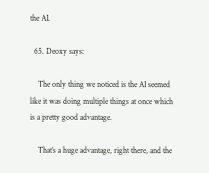the AI.

  65. Deoxy says:

    The only thing we noticed is the AI seemed like it was doing multiple things at once which is a pretty good advantage.

    That’s a huge advantage, right there, and the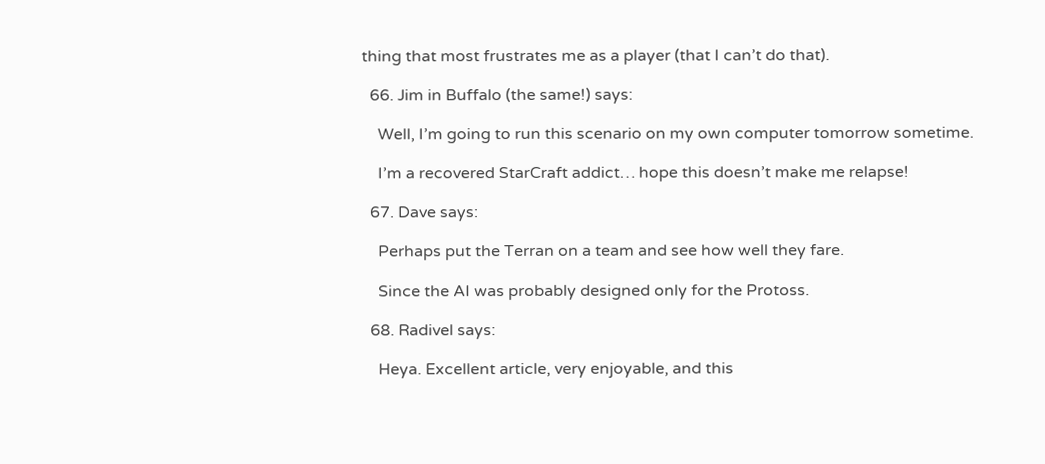thing that most frustrates me as a player (that I can’t do that).

  66. Jim in Buffalo (the same!) says:

    Well, I’m going to run this scenario on my own computer tomorrow sometime.

    I’m a recovered StarCraft addict… hope this doesn’t make me relapse!

  67. Dave says:

    Perhaps put the Terran on a team and see how well they fare.

    Since the AI was probably designed only for the Protoss.

  68. Radivel says:

    Heya. Excellent article, very enjoyable, and this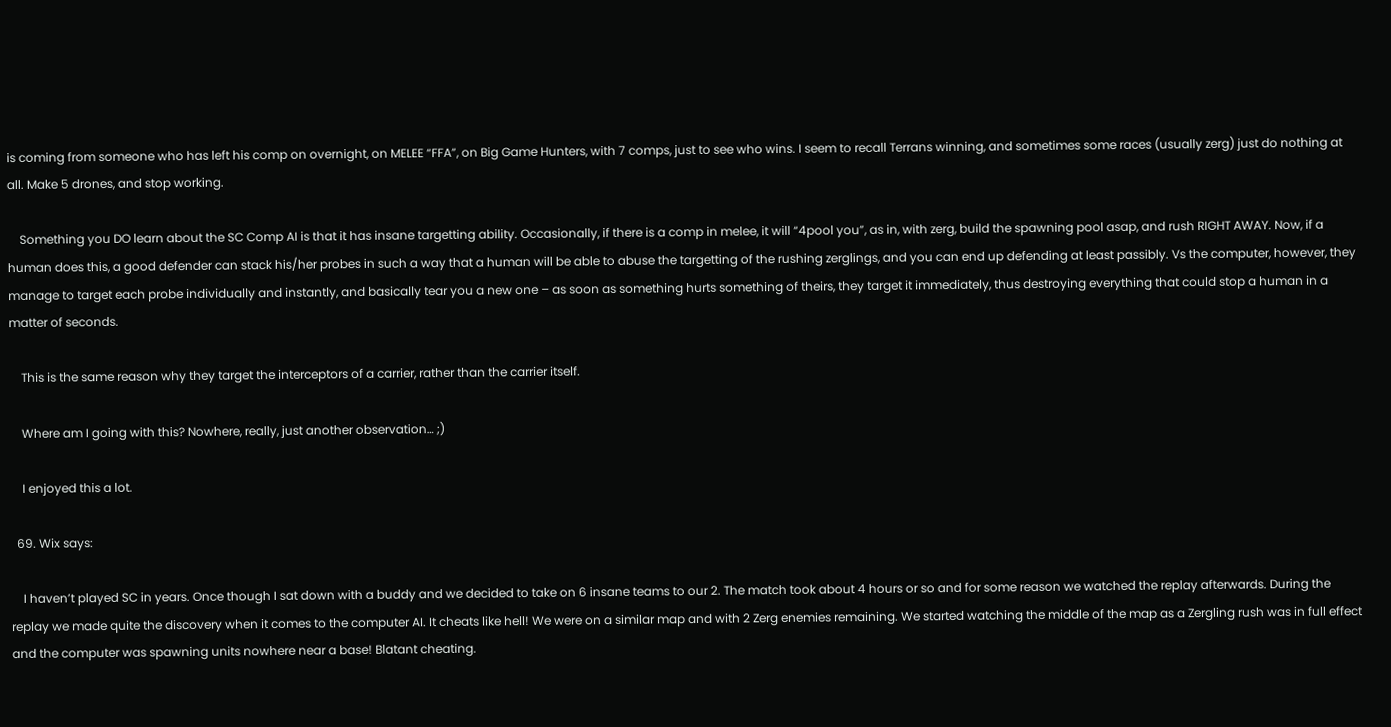is coming from someone who has left his comp on overnight, on MELEE “FFA”, on Big Game Hunters, with 7 comps, just to see who wins. I seem to recall Terrans winning, and sometimes some races (usually zerg) just do nothing at all. Make 5 drones, and stop working.

    Something you DO learn about the SC Comp AI is that it has insane targetting ability. Occasionally, if there is a comp in melee, it will “4pool you”, as in, with zerg, build the spawning pool asap, and rush RIGHT AWAY. Now, if a human does this, a good defender can stack his/her probes in such a way that a human will be able to abuse the targetting of the rushing zerglings, and you can end up defending at least passibly. Vs the computer, however, they manage to target each probe individually and instantly, and basically tear you a new one – as soon as something hurts something of theirs, they target it immediately, thus destroying everything that could stop a human in a matter of seconds.

    This is the same reason why they target the interceptors of a carrier, rather than the carrier itself.

    Where am I going with this? Nowhere, really, just another observation… ;)

    I enjoyed this a lot.

  69. Wix says:

    I haven’t played SC in years. Once though I sat down with a buddy and we decided to take on 6 insane teams to our 2. The match took about 4 hours or so and for some reason we watched the replay afterwards. During the replay we made quite the discovery when it comes to the computer AI. It cheats like hell! We were on a similar map and with 2 Zerg enemies remaining. We started watching the middle of the map as a Zergling rush was in full effect and the computer was spawning units nowhere near a base! Blatant cheating.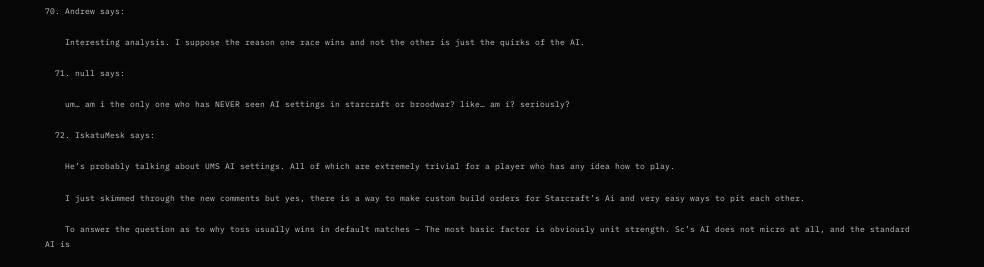70. Andrew says:

    Interesting analysis. I suppose the reason one race wins and not the other is just the quirks of the AI.

  71. null says:

    um… am i the only one who has NEVER seen AI settings in starcraft or broodwar? like… am i? seriously?

  72. IskatuMesk says:

    He’s probably talking about UMS AI settings. All of which are extremely trivial for a player who has any idea how to play.

    I just skimmed through the new comments but yes, there is a way to make custom build orders for Starcraft’s Ai and very easy ways to pit each other.

    To answer the question as to why toss usually wins in default matches – The most basic factor is obviously unit strength. Sc’s AI does not micro at all, and the standard AI is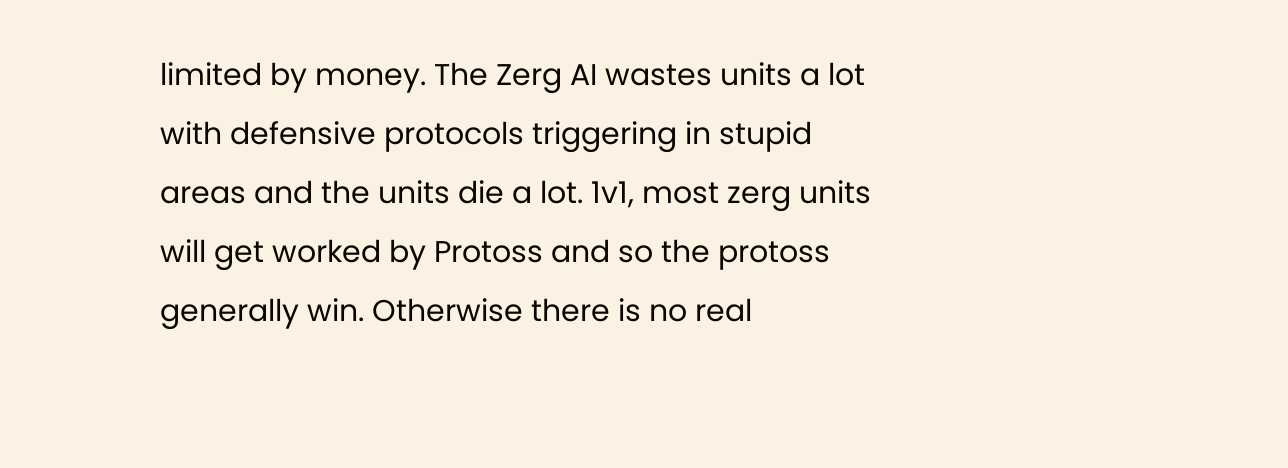limited by money. The Zerg AI wastes units a lot with defensive protocols triggering in stupid areas and the units die a lot. 1v1, most zerg units will get worked by Protoss and so the protoss generally win. Otherwise there is no real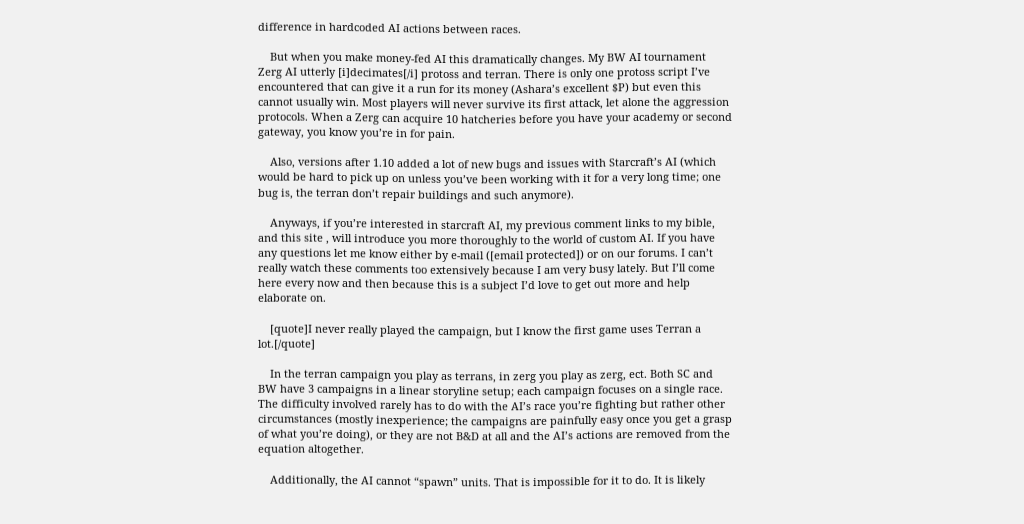difference in hardcoded AI actions between races.

    But when you make money-fed AI this dramatically changes. My BW AI tournament Zerg AI utterly [i]decimates[/i] protoss and terran. There is only one protoss script I’ve encountered that can give it a run for its money (Ashara’s excellent $P) but even this cannot usually win. Most players will never survive its first attack, let alone the aggression protocols. When a Zerg can acquire 10 hatcheries before you have your academy or second gateway, you know you’re in for pain.

    Also, versions after 1.10 added a lot of new bugs and issues with Starcraft’s AI (which would be hard to pick up on unless you’ve been working with it for a very long time; one bug is, the terran don’t repair buildings and such anymore).

    Anyways, if you’re interested in starcraft AI, my previous comment links to my bible, and this site , will introduce you more thoroughly to the world of custom AI. If you have any questions let me know either by e-mail ([email protected]) or on our forums. I can’t really watch these comments too extensively because I am very busy lately. But I’ll come here every now and then because this is a subject I’d love to get out more and help elaborate on.

    [quote]I never really played the campaign, but I know the first game uses Terran a lot.[/quote]

    In the terran campaign you play as terrans, in zerg you play as zerg, ect. Both SC and BW have 3 campaigns in a linear storyline setup; each campaign focuses on a single race. The difficulty involved rarely has to do with the AI’s race you’re fighting but rather other circumstances (mostly inexperience; the campaigns are painfully easy once you get a grasp of what you’re doing), or they are not B&D at all and the AI’s actions are removed from the equation altogether.

    Additionally, the AI cannot “spawn” units. That is impossible for it to do. It is likely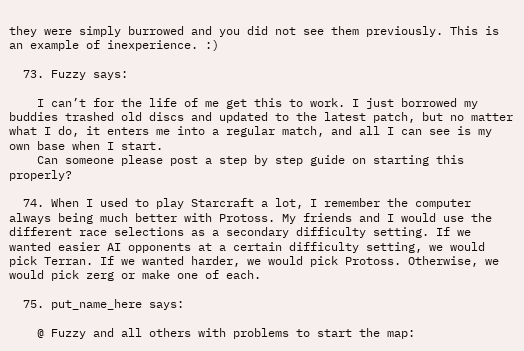they were simply burrowed and you did not see them previously. This is an example of inexperience. :)

  73. Fuzzy says:

    I can’t for the life of me get this to work. I just borrowed my buddies trashed old discs and updated to the latest patch, but no matter what I do, it enters me into a regular match, and all I can see is my own base when I start.
    Can someone please post a step by step guide on starting this properly?

  74. When I used to play Starcraft a lot, I remember the computer always being much better with Protoss. My friends and I would use the different race selections as a secondary difficulty setting. If we wanted easier AI opponents at a certain difficulty setting, we would pick Terran. If we wanted harder, we would pick Protoss. Otherwise, we would pick zerg or make one of each.

  75. put_name_here says:

    @ Fuzzy and all others with problems to start the map: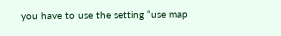you have to use the setting “use map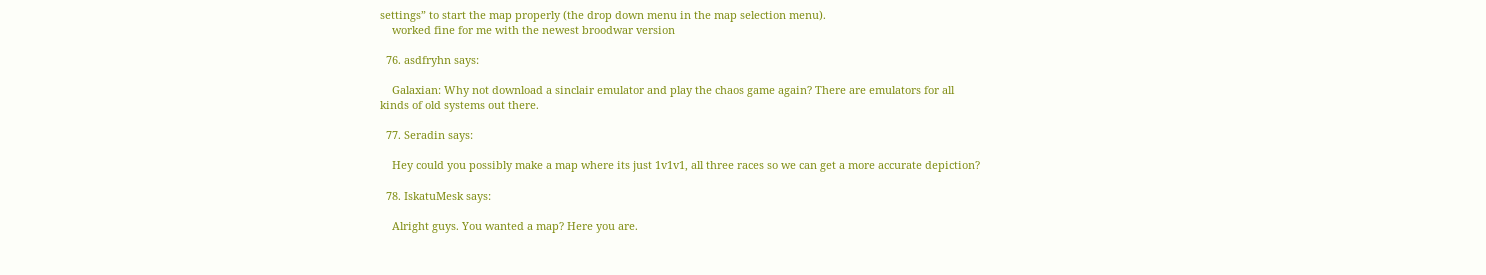settings” to start the map properly (the drop down menu in the map selection menu).
    worked fine for me with the newest broodwar version

  76. asdfryhn says:

    Galaxian: Why not download a sinclair emulator and play the chaos game again? There are emulators for all kinds of old systems out there.

  77. Seradin says:

    Hey could you possibly make a map where its just 1v1v1, all three races so we can get a more accurate depiction?

  78. IskatuMesk says:

    Alright guys. You wanted a map? Here you are.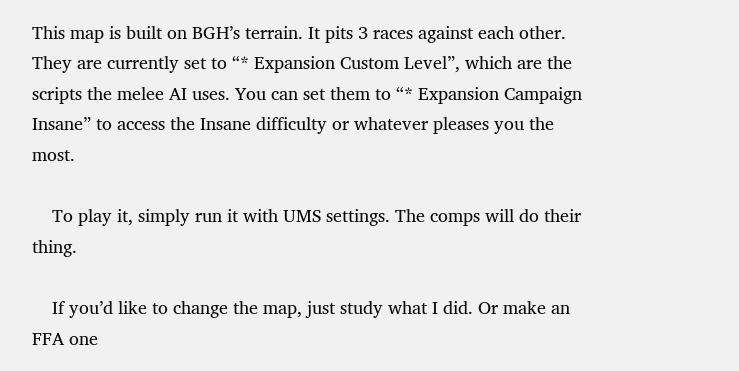This map is built on BGH’s terrain. It pits 3 races against each other. They are currently set to “* Expansion Custom Level”, which are the scripts the melee AI uses. You can set them to “* Expansion Campaign Insane” to access the Insane difficulty or whatever pleases you the most.

    To play it, simply run it with UMS settings. The comps will do their thing.

    If you’d like to change the map, just study what I did. Or make an FFA one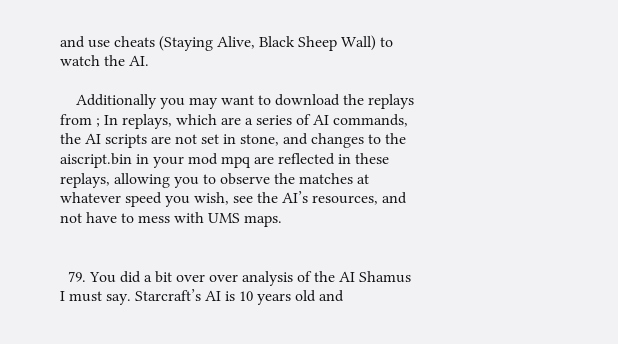and use cheats (Staying Alive, Black Sheep Wall) to watch the AI.

    Additionally you may want to download the replays from ; In replays, which are a series of AI commands, the AI scripts are not set in stone, and changes to the aiscript.bin in your mod mpq are reflected in these replays, allowing you to observe the matches at whatever speed you wish, see the AI’s resources, and not have to mess with UMS maps.


  79. You did a bit over over analysis of the AI Shamus I must say. Starcraft’s AI is 10 years old and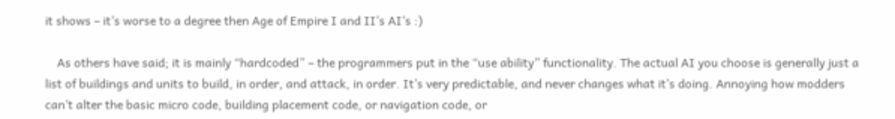it shows – it’s worse to a degree then Age of Empire I and II’s AI’s :)

    As others have said; it is mainly “hardcoded” – the programmers put in the “use ability” functionality. The actual AI you choose is generally just a list of buildings and units to build, in order, and attack, in order. It’s very predictable, and never changes what it’s doing. Annoying how modders can’t alter the basic micro code, building placement code, or navigation code, or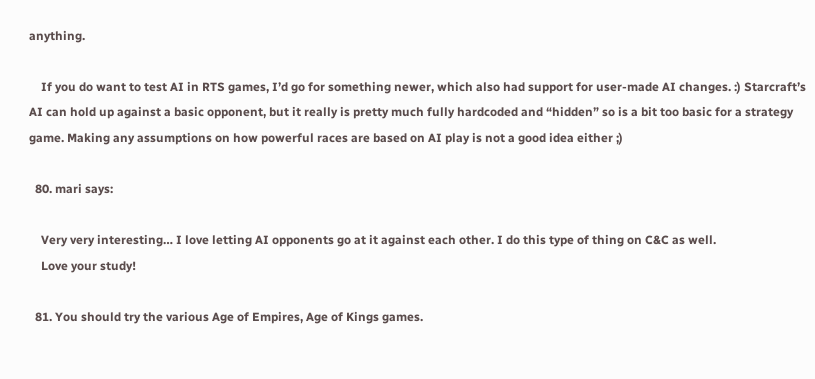anything.

    If you do want to test AI in RTS games, I’d go for something newer, which also had support for user-made AI changes. :) Starcraft’s AI can hold up against a basic opponent, but it really is pretty much fully hardcoded and “hidden” so is a bit too basic for a strategy game. Making any assumptions on how powerful races are based on AI play is not a good idea either ;)

  80. mari says:

    Very very interesting… I love letting AI opponents go at it against each other. I do this type of thing on C&C as well.
    Love your study!

  81. You should try the various Age of Empires, Age of Kings games.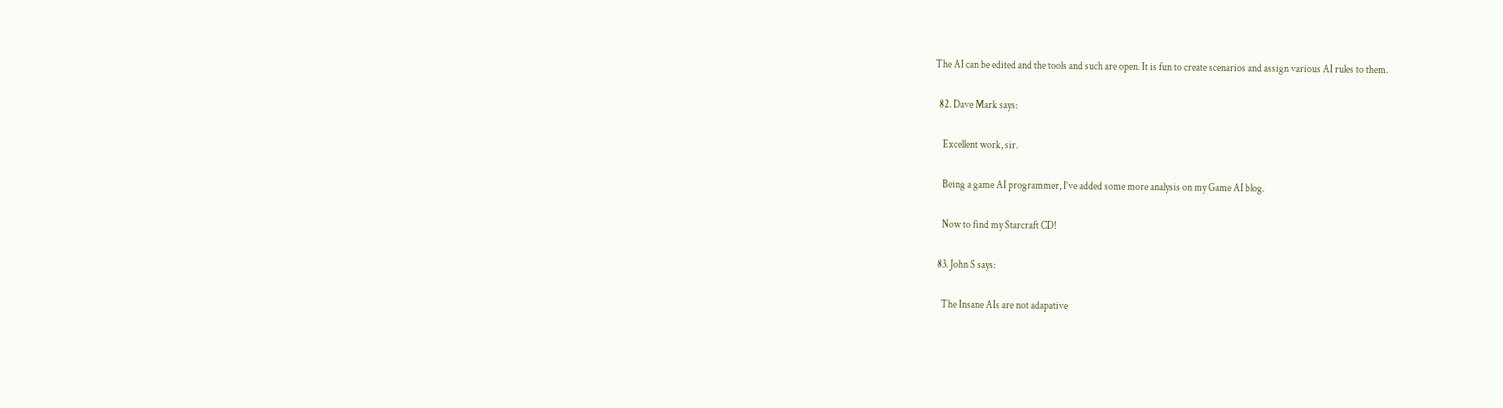The AI can be edited and the tools and such are open. It is fun to create scenarios and assign various AI rules to them.

  82. Dave Mark says:

    Excellent work, sir.

    Being a game AI programmer, I’ve added some more analysis on my Game AI blog.

    Now to find my Starcraft CD!

  83. John S says:

    The Insane AIs are not adapative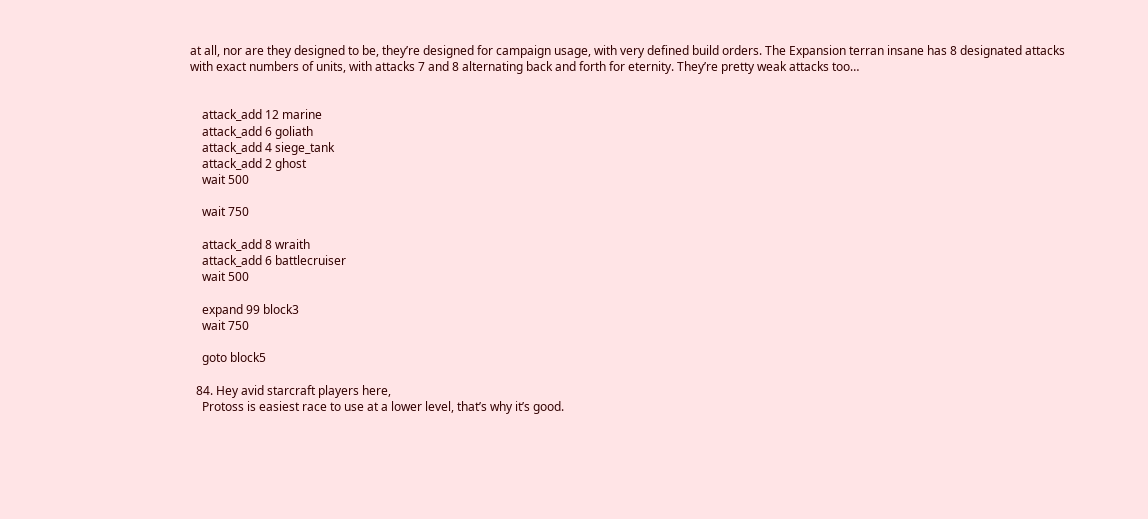at all, nor are they designed to be, they’re designed for campaign usage, with very defined build orders. The Expansion terran insane has 8 designated attacks with exact numbers of units, with attacks 7 and 8 alternating back and forth for eternity. They’re pretty weak attacks too…


    attack_add 12 marine
    attack_add 6 goliath
    attack_add 4 siege_tank
    attack_add 2 ghost
    wait 500

    wait 750

    attack_add 8 wraith
    attack_add 6 battlecruiser
    wait 500

    expand 99 block3
    wait 750

    goto block5

  84. Hey avid starcraft players here,
    Protoss is easiest race to use at a lower level, that’s why it’s good.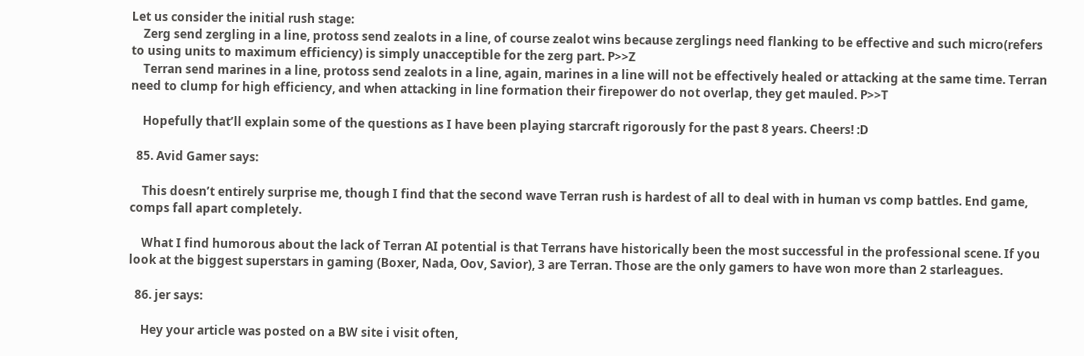Let us consider the initial rush stage:
    Zerg send zergling in a line, protoss send zealots in a line, of course zealot wins because zerglings need flanking to be effective and such micro(refers to using units to maximum efficiency) is simply unacceptible for the zerg part. P>>Z
    Terran send marines in a line, protoss send zealots in a line, again, marines in a line will not be effectively healed or attacking at the same time. Terran need to clump for high efficiency, and when attacking in line formation their firepower do not overlap, they get mauled. P>>T

    Hopefully that’ll explain some of the questions as I have been playing starcraft rigorously for the past 8 years. Cheers! :D

  85. Avid Gamer says:

    This doesn’t entirely surprise me, though I find that the second wave Terran rush is hardest of all to deal with in human vs comp battles. End game, comps fall apart completely.

    What I find humorous about the lack of Terran AI potential is that Terrans have historically been the most successful in the professional scene. If you look at the biggest superstars in gaming (Boxer, Nada, Oov, Savior), 3 are Terran. Those are the only gamers to have won more than 2 starleagues.

  86. jer says:

    Hey your article was posted on a BW site i visit often,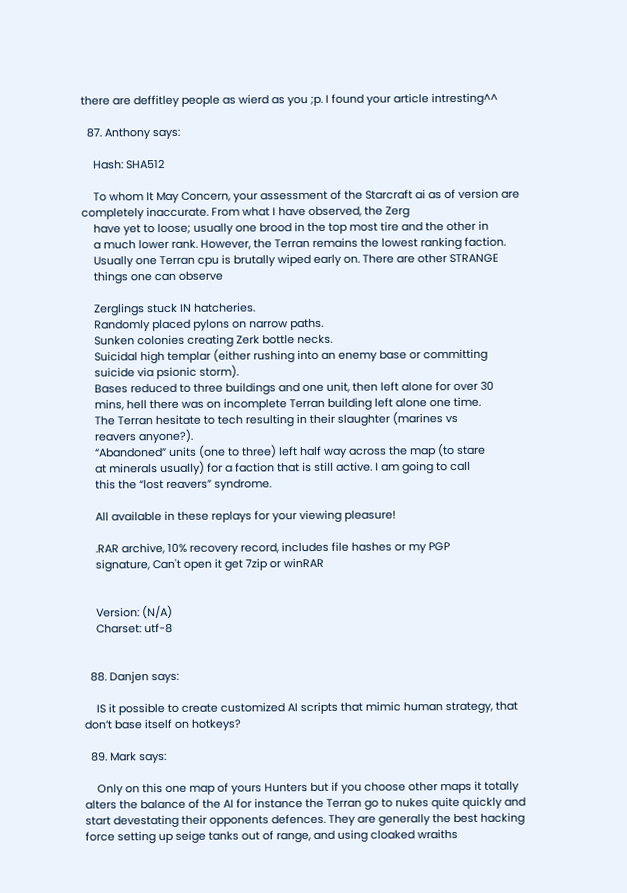there are deffitley people as wierd as you ;p. I found your article intresting^^

  87. Anthony says:

    Hash: SHA512

    To whom It May Concern, your assessment of the Starcraft ai as of version are completely inaccurate. From what I have observed, the Zerg
    have yet to loose; usually one brood in the top most tire and the other in
    a much lower rank. However, the Terran remains the lowest ranking faction.
    Usually one Terran cpu is brutally wiped early on. There are other STRANGE
    things one can observe

    Zerglings stuck IN hatcheries.
    Randomly placed pylons on narrow paths.
    Sunken colonies creating Zerk bottle necks.
    Suicidal high templar (either rushing into an enemy base or committing
    suicide via psionic storm).
    Bases reduced to three buildings and one unit, then left alone for over 30
    mins, hell there was on incomplete Terran building left alone one time.
    The Terran hesitate to tech resulting in their slaughter (marines vs
    reavers anyone?).
    “Abandoned” units (one to three) left half way across the map (to stare
    at minerals usually) for a faction that is still active. I am going to call
    this the “lost reavers” syndrome.

    All available in these replays for your viewing pleasure!

    .RAR archive, 10% recovery record, includes file hashes or my PGP
    signature, Can't open it get 7zip or winRAR


    Version: (N/A)
    Charset: utf-8


  88. Danjen says:

    IS it possible to create customized AI scripts that mimic human strategy, that don’t base itself on hotkeys?

  89. Mark says:

    Only on this one map of yours Hunters but if you choose other maps it totally alters the balance of the AI for instance the Terran go to nukes quite quickly and start devestating their opponents defences. They are generally the best hacking force setting up seige tanks out of range, and using cloaked wraiths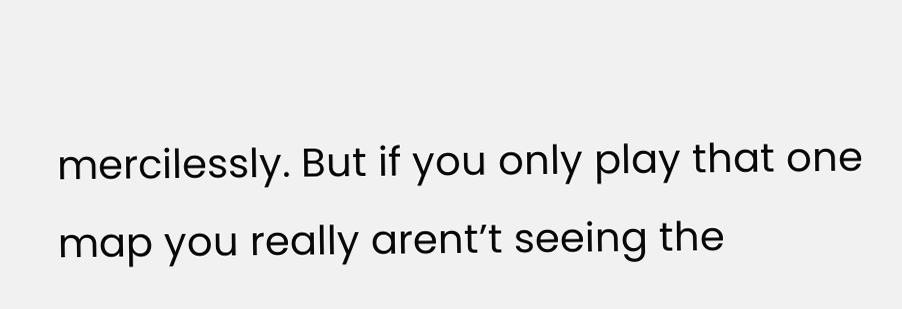mercilessly. But if you only play that one map you really arent’t seeing the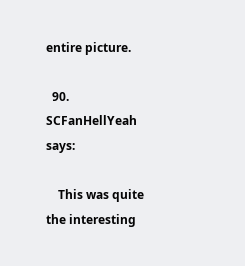entire picture.

  90. SCFanHellYeah says:

    This was quite the interesting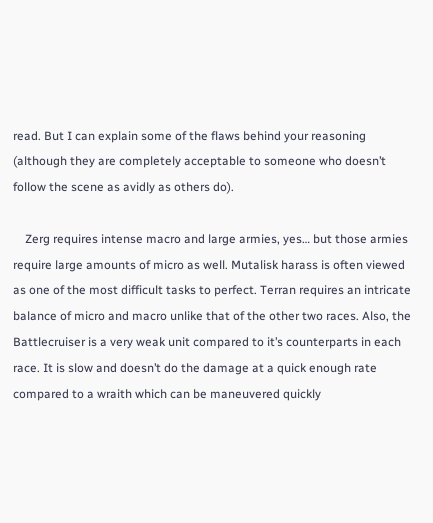read. But I can explain some of the flaws behind your reasoning (although they are completely acceptable to someone who doesn’t follow the scene as avidly as others do).

    Zerg requires intense macro and large armies, yes… but those armies require large amounts of micro as well. Mutalisk harass is often viewed as one of the most difficult tasks to perfect. Terran requires an intricate balance of micro and macro unlike that of the other two races. Also, the Battlecruiser is a very weak unit compared to it’s counterparts in each race. It is slow and doesn’t do the damage at a quick enough rate compared to a wraith which can be maneuvered quickly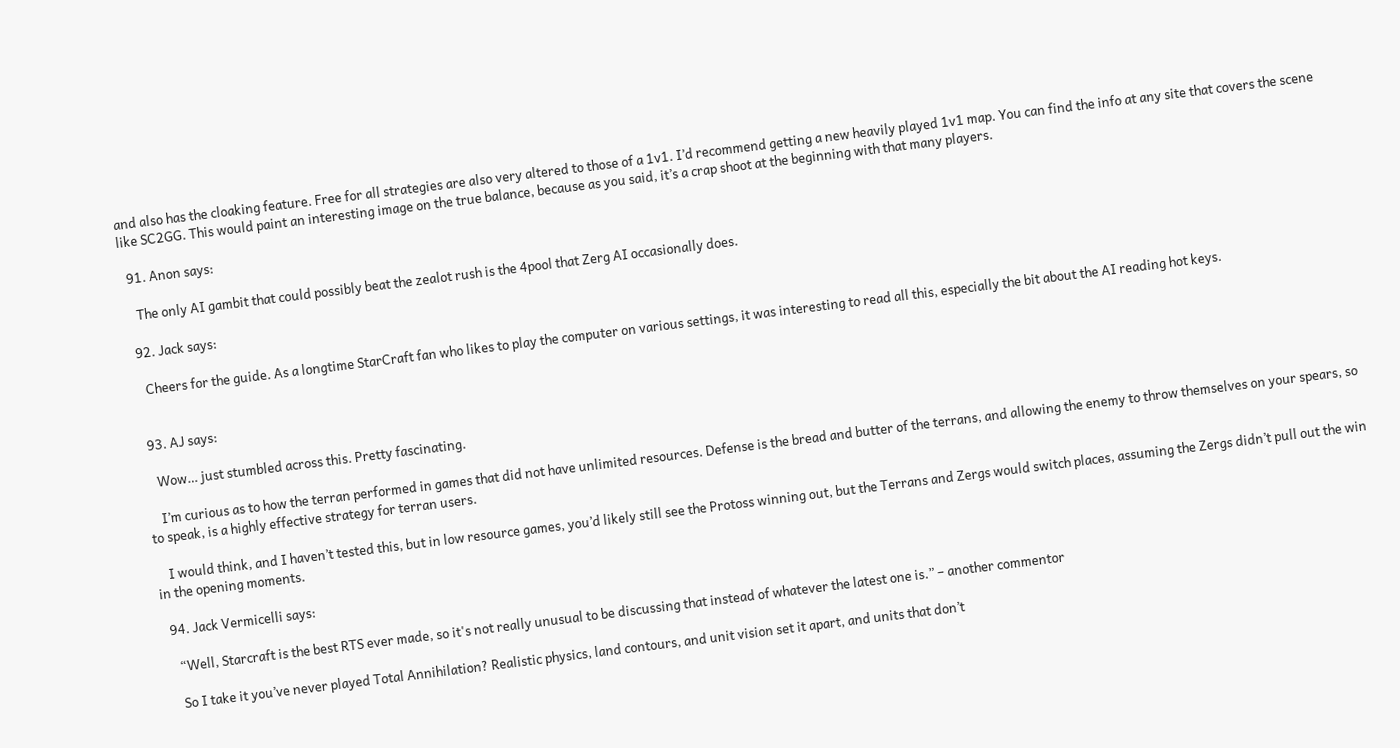and also has the cloaking feature. Free for all strategies are also very altered to those of a 1v1. I’d recommend getting a new heavily played 1v1 map. You can find the info at any site that covers the scene like SC2GG. This would paint an interesting image on the true balance, because as you said, it’s a crap shoot at the beginning with that many players.

  91. Anon says:

    The only AI gambit that could possibly beat the zealot rush is the 4pool that Zerg AI occasionally does.

  92. Jack says:

    Cheers for the guide. As a longtime StarCraft fan who likes to play the computer on various settings, it was interesting to read all this, especially the bit about the AI reading hot keys.


  93. AJ says:

    Wow… just stumbled across this. Pretty fascinating.

    I’m curious as to how the terran performed in games that did not have unlimited resources. Defense is the bread and butter of the terrans, and allowing the enemy to throw themselves on your spears, so to speak, is a highly effective strategy for terran users.

    I would think, and I haven’t tested this, but in low resource games, you’d likely still see the Protoss winning out, but the Terrans and Zergs would switch places, assuming the Zergs didn’t pull out the win in the opening moments.

  94. Jack Vermicelli says:

    “Well, Starcraft is the best RTS ever made, so it's not really unusual to be discussing that instead of whatever the latest one is.” – another commentor

    So I take it you’ve never played Total Annihilation? Realistic physics, land contours, and unit vision set it apart, and units that don’t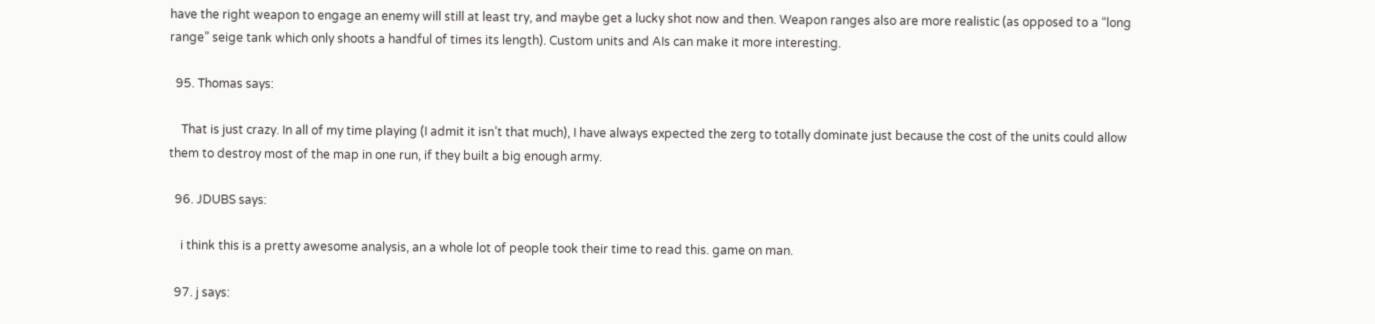have the right weapon to engage an enemy will still at least try, and maybe get a lucky shot now and then. Weapon ranges also are more realistic (as opposed to a “long range” seige tank which only shoots a handful of times its length). Custom units and AIs can make it more interesting.

  95. Thomas says:

    That is just crazy. In all of my time playing (I admit it isn’t that much), I have always expected the zerg to totally dominate just because the cost of the units could allow them to destroy most of the map in one run, if they built a big enough army.

  96. JDUBS says:

    i think this is a pretty awesome analysis, an a whole lot of people took their time to read this. game on man.

  97. j says: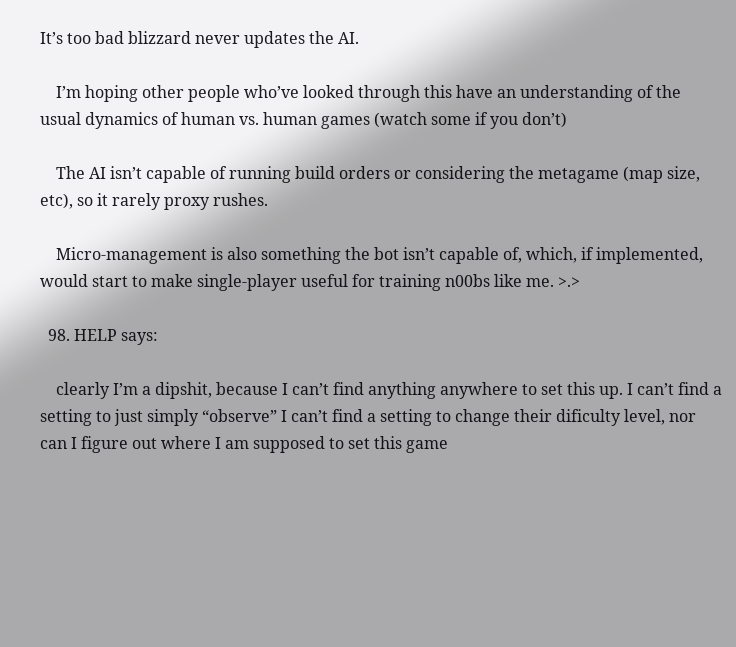It’s too bad blizzard never updates the AI.

    I’m hoping other people who’ve looked through this have an understanding of the usual dynamics of human vs. human games (watch some if you don’t)

    The AI isn’t capable of running build orders or considering the metagame (map size, etc), so it rarely proxy rushes.

    Micro-management is also something the bot isn’t capable of, which, if implemented, would start to make single-player useful for training n00bs like me. >.>

  98. HELP says:

    clearly I’m a dipshit, because I can’t find anything anywhere to set this up. I can’t find a setting to just simply “observe” I can’t find a setting to change their dificulty level, nor can I figure out where I am supposed to set this game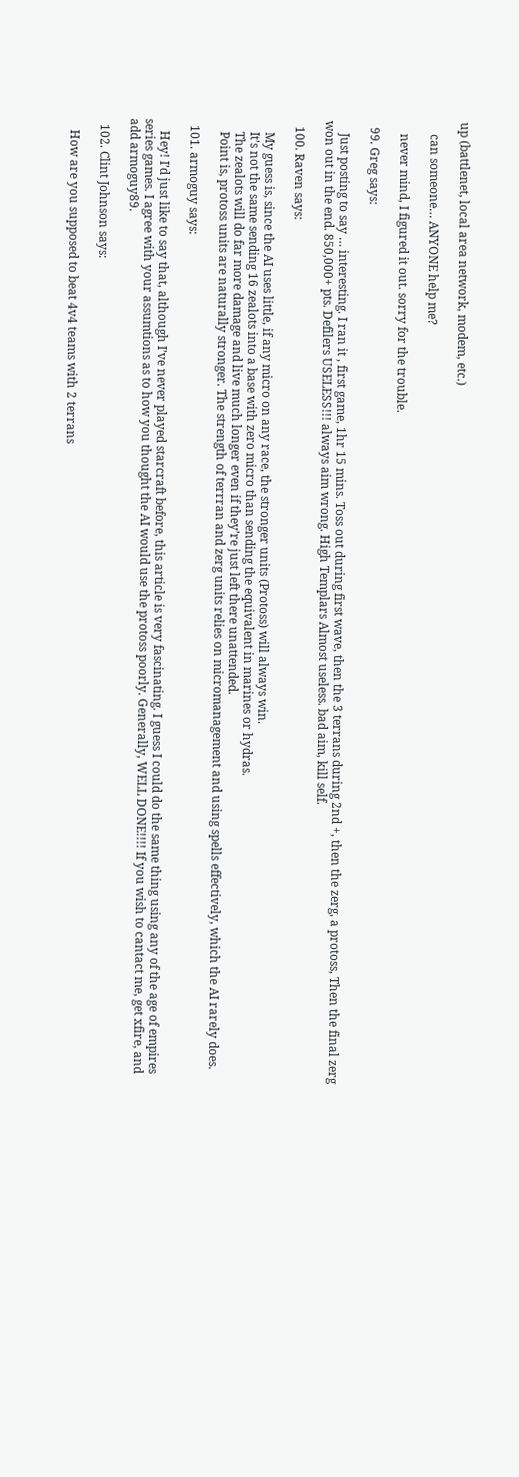up (battlenet, local area network, modem, etc.)

    can someone… ANYONE help me?

    never mind, I figured it out. sorry for the trouble.

  99. Greg says:

    Just posting to say … interesting. I ran it , first game, 1hr 15 mins. Toss out during first wave, then the 3 terrans during 2nd +, then the zerg, a protoss, Then the final zerg won out in the end. 850,000+ pts. Defilers USELESS!!! always aim wrong. High Templars Almost useless. bad aim, kill self.

  100. Raven says:

    My guess is, since the AI uses little, if any micro on any race, the stronger units (Protoss) will always win.
    It’s not the same sending 16 zealots into a base with zero micro than sending the equivalent in marines or hydras.
    The zealots will do far more damage and live much longer even if they’re just left there unattended.
    Point is, protoss units are naturally stronger. The strength of terrran and zerg units relies on micromanagement and using spells effectively, which the AI rarely does.

  101. armoguy says:

    Hey! I’d just like to say that, although I’ve never played starcraft before, this article is very fascinating. I guess I could do the same thing using any of the age of empires series games. I agree with your assumtions as to how you thought the AI would use the protoss poorly. Generally, WELL DONE!!!! If you wish to cantact me, get xfire, and add armoguy89.

  102. Clint Johnson says:

    How are you supposed to beat 4v4 teams with 2 terrans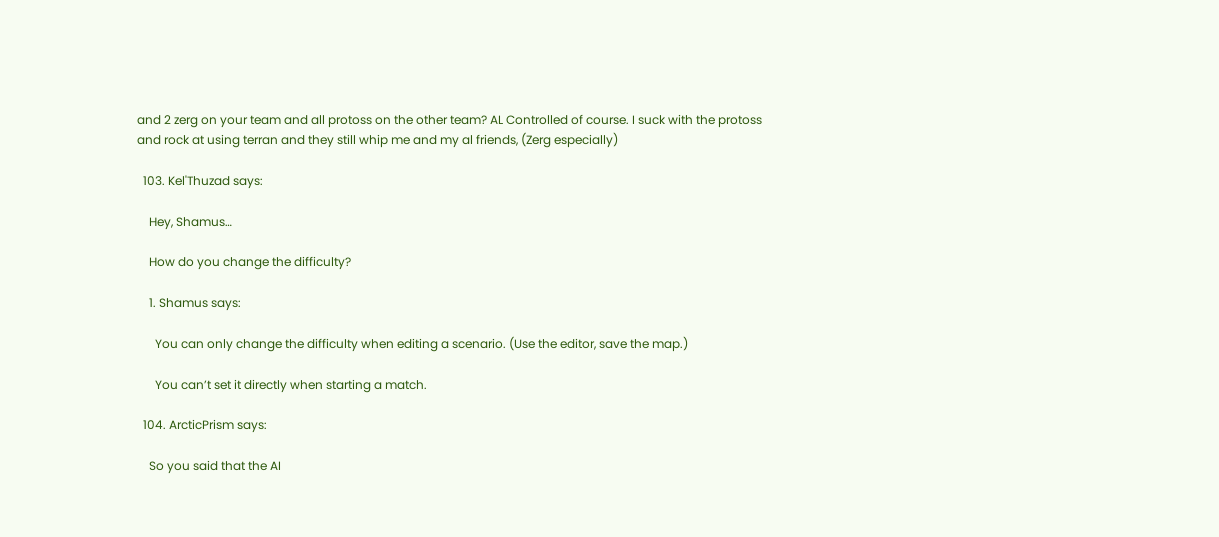and 2 zerg on your team and all protoss on the other team? AL Controlled of course. I suck with the protoss and rock at using terran and they still whip me and my al friends, (Zerg especially)

  103. Kel'Thuzad says:

    Hey, Shamus…

    How do you change the difficulty?

    1. Shamus says:

      You can only change the difficulty when editing a scenario. (Use the editor, save the map.)

      You can’t set it directly when starting a match.

  104. ArcticPrism says:

    So you said that the AI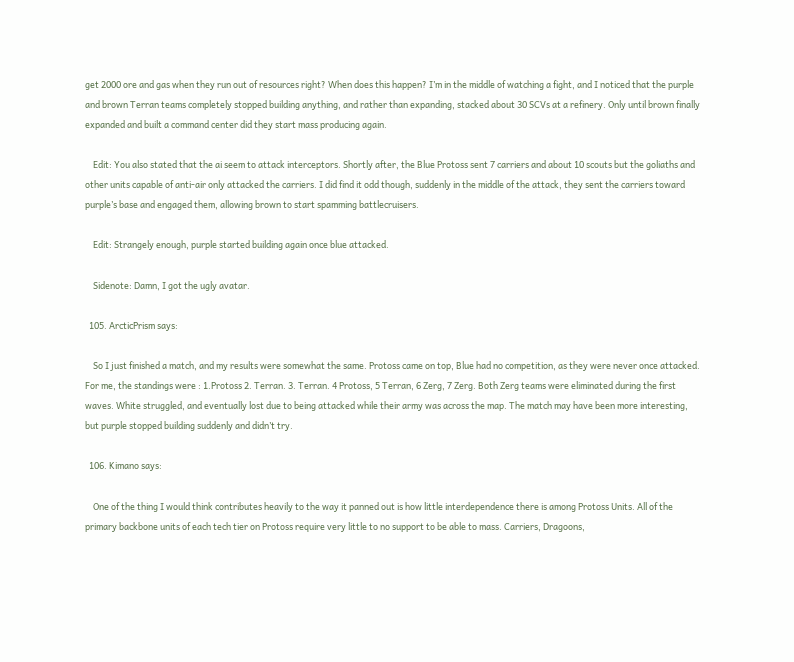get 2000 ore and gas when they run out of resources right? When does this happen? I’m in the middle of watching a fight, and I noticed that the purple and brown Terran teams completely stopped building anything, and rather than expanding, stacked about 30 SCVs at a refinery. Only until brown finally expanded and built a command center did they start mass producing again.

    Edit: You also stated that the ai seem to attack interceptors. Shortly after, the Blue Protoss sent 7 carriers and about 10 scouts but the goliaths and other units capable of anti-air only attacked the carriers. I did find it odd though, suddenly in the middle of the attack, they sent the carriers toward purple’s base and engaged them, allowing brown to start spamming battlecruisers.

    Edit: Strangely enough, purple started building again once blue attacked.

    Sidenote: Damn, I got the ugly avatar.

  105. ArcticPrism says:

    So I just finished a match, and my results were somewhat the same. Protoss came on top, Blue had no competition, as they were never once attacked. For me, the standings were : 1.Protoss 2. Terran. 3. Terran. 4 Protoss, 5 Terran, 6 Zerg, 7 Zerg. Both Zerg teams were eliminated during the first waves. White struggled, and eventually lost due to being attacked while their army was across the map. The match may have been more interesting, but purple stopped building suddenly and didn’t try.

  106. Kimano says:

    One of the thing I would think contributes heavily to the way it panned out is how little interdependence there is among Protoss Units. All of the primary backbone units of each tech tier on Protoss require very little to no support to be able to mass. Carriers, Dragoons,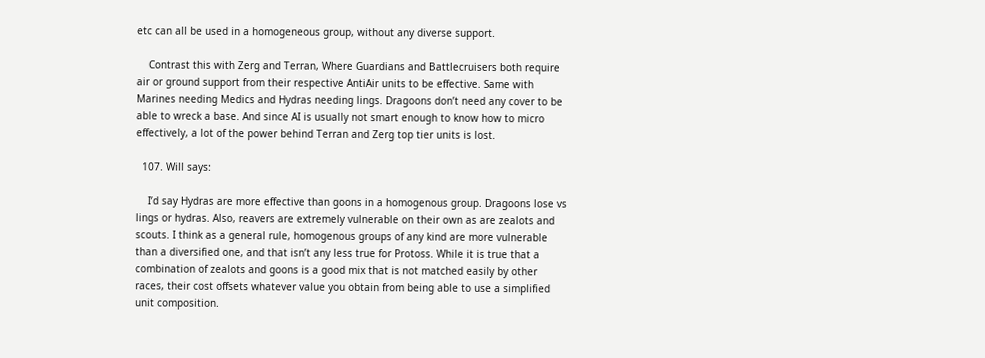etc can all be used in a homogeneous group, without any diverse support.

    Contrast this with Zerg and Terran, Where Guardians and Battlecruisers both require air or ground support from their respective AntiAir units to be effective. Same with Marines needing Medics and Hydras needing lings. Dragoons don’t need any cover to be able to wreck a base. And since AI is usually not smart enough to know how to micro effectively, a lot of the power behind Terran and Zerg top tier units is lost.

  107. Will says:

    I’d say Hydras are more effective than goons in a homogenous group. Dragoons lose vs lings or hydras. Also, reavers are extremely vulnerable on their own as are zealots and scouts. I think as a general rule, homogenous groups of any kind are more vulnerable than a diversified one, and that isn’t any less true for Protoss. While it is true that a combination of zealots and goons is a good mix that is not matched easily by other races, their cost offsets whatever value you obtain from being able to use a simplified unit composition.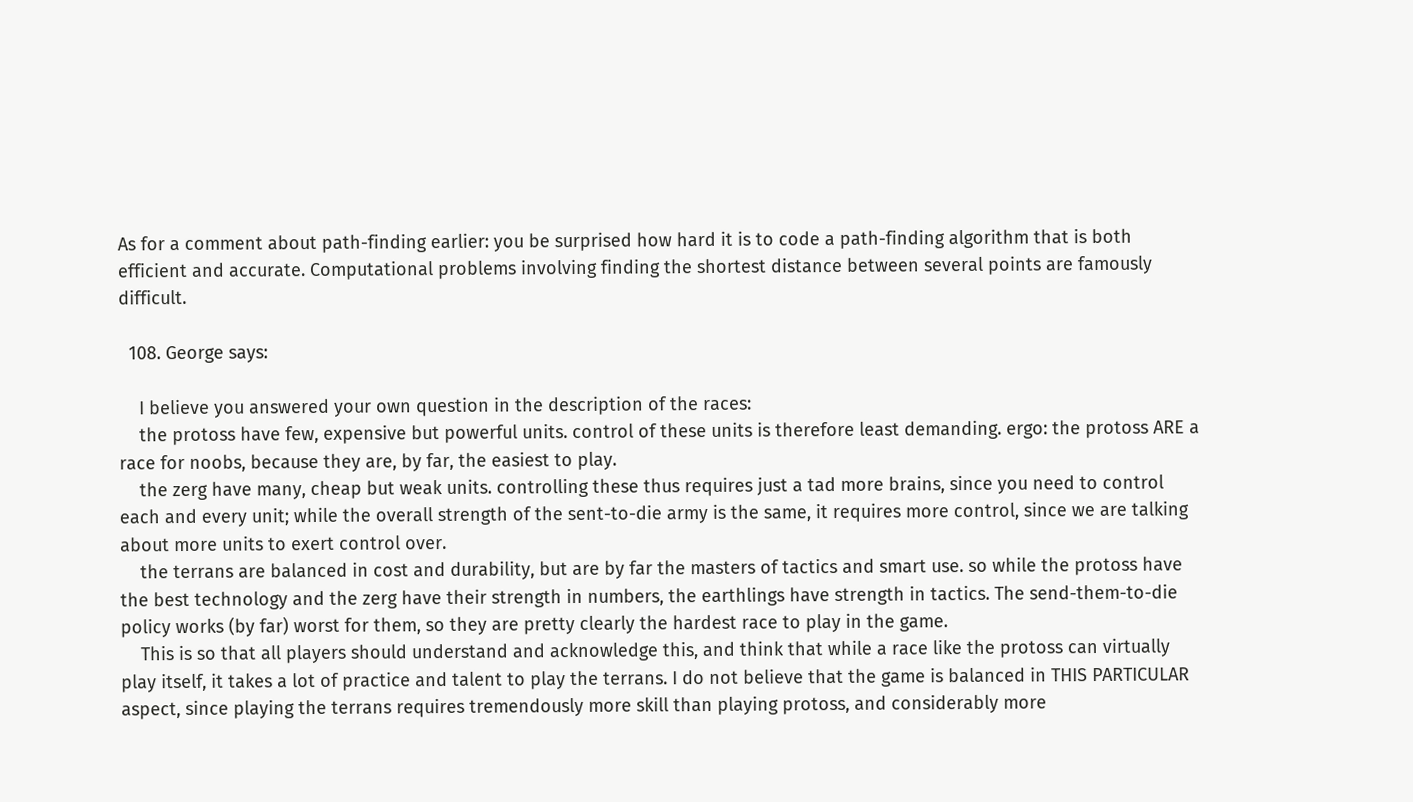As for a comment about path-finding earlier: you be surprised how hard it is to code a path-finding algorithm that is both efficient and accurate. Computational problems involving finding the shortest distance between several points are famously difficult.

  108. George says:

    I believe you answered your own question in the description of the races:
    the protoss have few, expensive but powerful units. control of these units is therefore least demanding. ergo: the protoss ARE a race for noobs, because they are, by far, the easiest to play.
    the zerg have many, cheap but weak units. controlling these thus requires just a tad more brains, since you need to control each and every unit; while the overall strength of the sent-to-die army is the same, it requires more control, since we are talking about more units to exert control over.
    the terrans are balanced in cost and durability, but are by far the masters of tactics and smart use. so while the protoss have the best technology and the zerg have their strength in numbers, the earthlings have strength in tactics. The send-them-to-die policy works (by far) worst for them, so they are pretty clearly the hardest race to play in the game.
    This is so that all players should understand and acknowledge this, and think that while a race like the protoss can virtually play itself, it takes a lot of practice and talent to play the terrans. I do not believe that the game is balanced in THIS PARTICULAR aspect, since playing the terrans requires tremendously more skill than playing protoss, and considerably more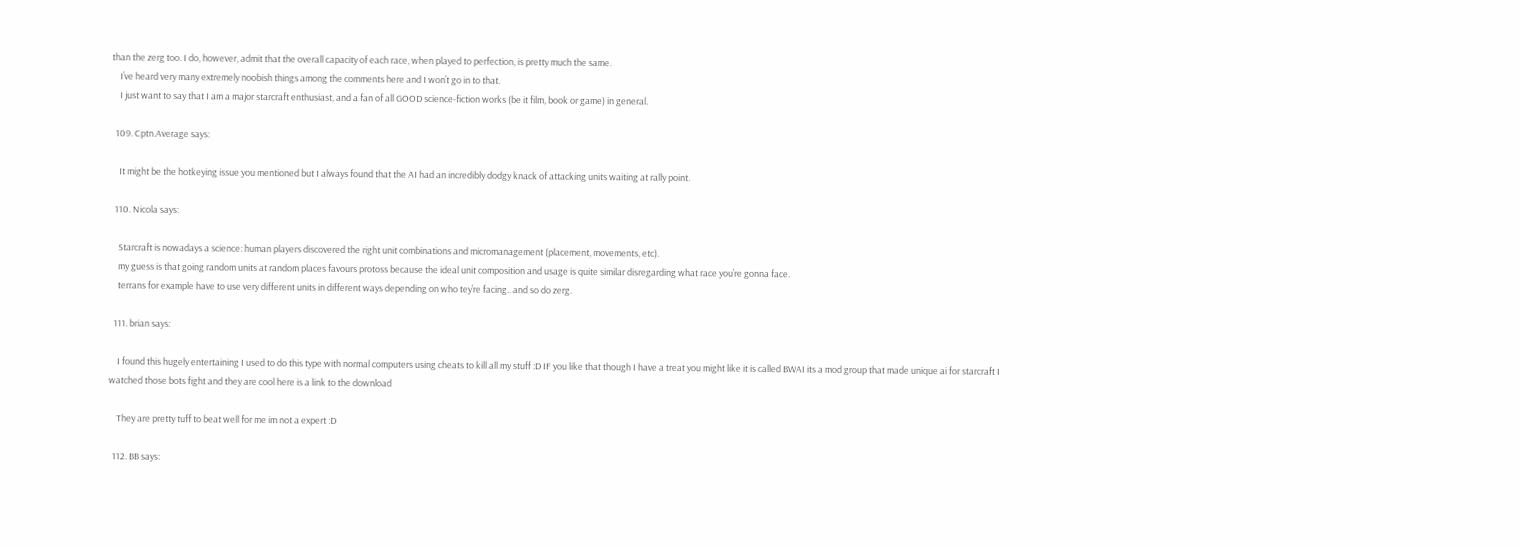than the zerg too. I do, however, admit that the overall capacity of each race, when played to perfection, is pretty much the same.
    I’ve heard very many extremely noobish things among the comments here and I won’t go in to that.
    I just want to say that I am a major starcraft enthusiast, and a fan of all GOOD science-fiction works (be it film, book or game) in general.

  109. Cptn.Average says:

    It might be the hotkeying issue you mentioned but I always found that the AI had an incredibly dodgy knack of attacking units waiting at rally point.

  110. Nicola says:

    Starcraft is nowadays a science: human players discovered the right unit combinations and micromanagement (placement, movements, etc).
    my guess is that going random units at random places favours protoss because the ideal unit composition and usage is quite similar disregarding what race you’re gonna face.
    terrans for example have to use very different units in different ways depending on who tey’re facing.. and so do zerg.

  111. brian says:

    I found this hugely entertaining I used to do this type with normal computers using cheats to kill all my stuff :D IF you like that though I have a treat you might like it is called BWAI its a mod group that made unique ai for starcraft I watched those bots fight and they are cool here is a link to the download

    They are pretty tuff to beat well for me im not a expert :D

  112. BB says: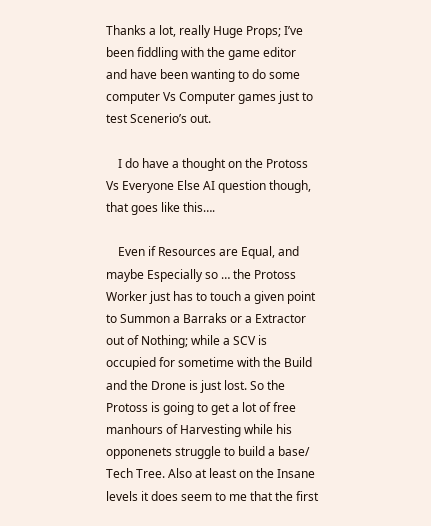Thanks a lot, really Huge Props; I’ve been fiddling with the game editor and have been wanting to do some computer Vs Computer games just to test Scenerio’s out.

    I do have a thought on the Protoss Vs Everyone Else AI question though, that goes like this….

    Even if Resources are Equal, and maybe Especially so … the Protoss Worker just has to touch a given point to Summon a Barraks or a Extractor out of Nothing; while a SCV is occupied for sometime with the Build and the Drone is just lost. So the Protoss is going to get a lot of free manhours of Harvesting while his opponenets struggle to build a base/ Tech Tree. Also at least on the Insane levels it does seem to me that the first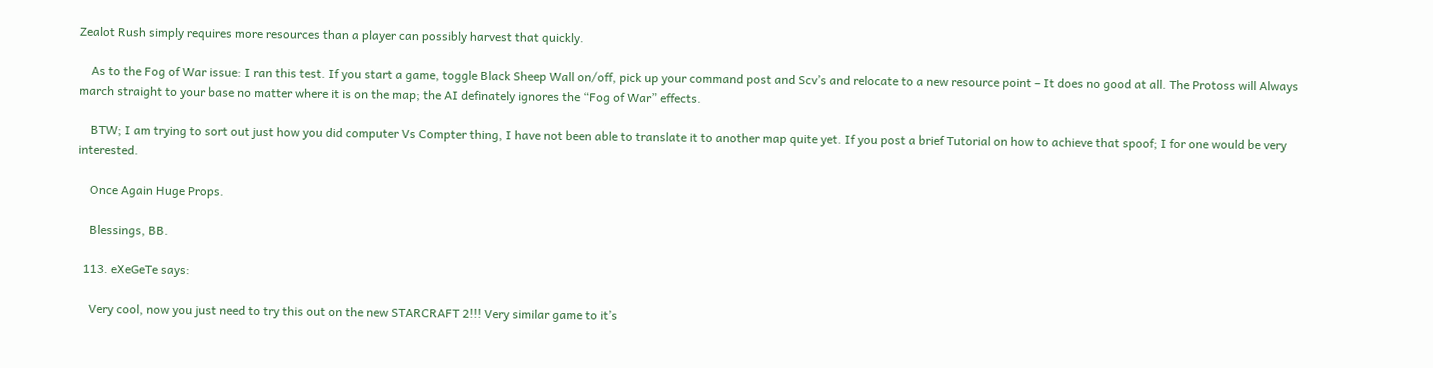Zealot Rush simply requires more resources than a player can possibly harvest that quickly.

    As to the Fog of War issue: I ran this test. If you start a game, toggle Black Sheep Wall on/off, pick up your command post and Scv’s and relocate to a new resource point – It does no good at all. The Protoss will Always march straight to your base no matter where it is on the map; the AI definately ignores the “Fog of War” effects.

    BTW; I am trying to sort out just how you did computer Vs Compter thing, I have not been able to translate it to another map quite yet. If you post a brief Tutorial on how to achieve that spoof; I for one would be very interested.

    Once Again Huge Props.

    Blessings, BB.

  113. eXeGeTe says:

    Very cool, now you just need to try this out on the new STARCRAFT 2!!! Very similar game to it’s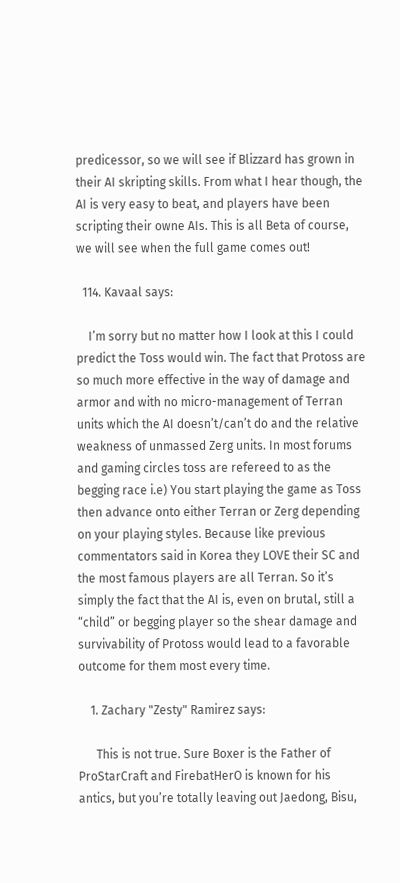predicessor, so we will see if Blizzard has grown in their AI skripting skills. From what I hear though, the AI is very easy to beat, and players have been scripting their owne AIs. This is all Beta of course, we will see when the full game comes out!

  114. Kavaal says:

    I’m sorry but no matter how I look at this I could predict the Toss would win. The fact that Protoss are so much more effective in the way of damage and armor and with no micro-management of Terran units which the AI doesn’t/can’t do and the relative weakness of unmassed Zerg units. In most forums and gaming circles toss are refereed to as the begging race i.e) You start playing the game as Toss then advance onto either Terran or Zerg depending on your playing styles. Because like previous commentators said in Korea they LOVE their SC and the most famous players are all Terran. So it’s simply the fact that the AI is, even on brutal, still a “child” or begging player so the shear damage and survivability of Protoss would lead to a favorable outcome for them most every time.

    1. Zachary "Zesty" Ramirez says:

      This is not true. Sure Boxer is the Father of ProStarCraft and FirebatHerO is known for his antics, but you’re totally leaving out Jaedong, Bisu,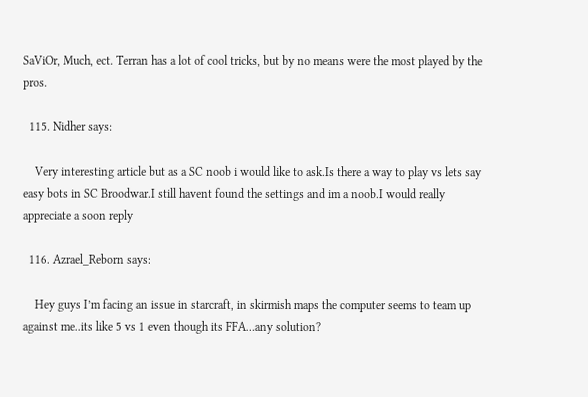SaViOr, Much, ect. Terran has a lot of cool tricks, but by no means were the most played by the pros.

  115. Nidher says:

    Very interesting article but as a SC noob i would like to ask.Is there a way to play vs lets say easy bots in SC Broodwar.I still havent found the settings and im a noob.I would really appreciate a soon reply

  116. Azrael_Reborn says:

    Hey guys I’m facing an issue in starcraft, in skirmish maps the computer seems to team up against me..its like 5 vs 1 even though its FFA…any solution?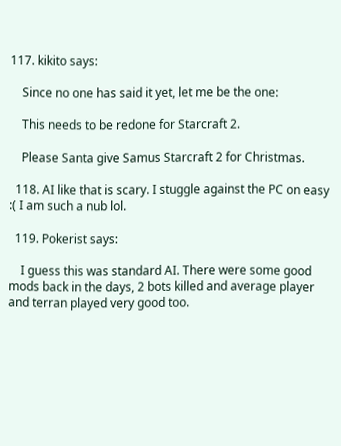117. kikito says:

    Since no one has said it yet, let me be the one:

    This needs to be redone for Starcraft 2.

    Please Santa give Samus Starcraft 2 for Christmas.

  118. AI like that is scary. I stuggle against the PC on easy :( I am such a nub lol.

  119. Pokerist says:

    I guess this was standard AI. There were some good mods back in the days, 2 bots killed and average player and terran played very good too.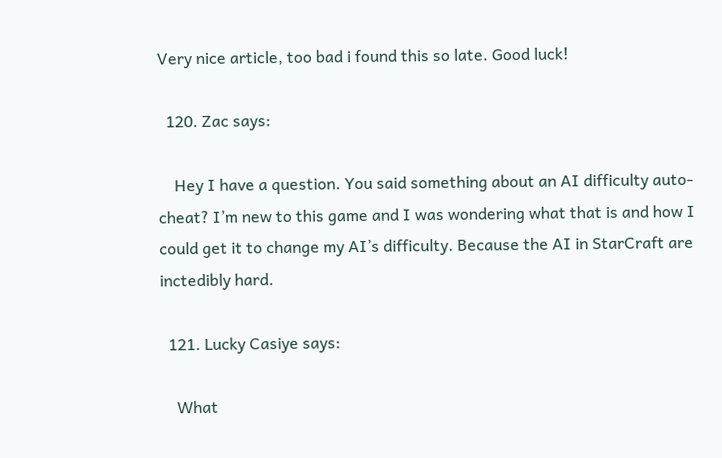Very nice article, too bad i found this so late. Good luck!

  120. Zac says:

    Hey I have a question. You said something about an AI difficulty auto-cheat? I’m new to this game and I was wondering what that is and how I could get it to change my AI’s difficulty. Because the AI in StarCraft are inctedibly hard.

  121. Lucky Casiye says:

    What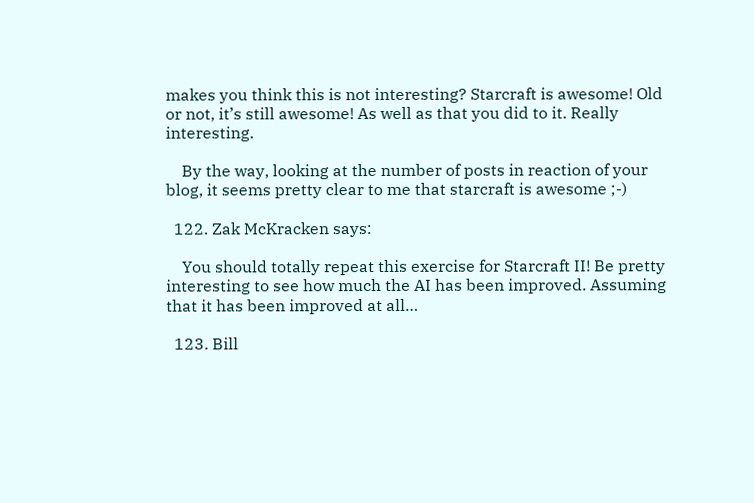makes you think this is not interesting? Starcraft is awesome! Old or not, it’s still awesome! As well as that you did to it. Really interesting.

    By the way, looking at the number of posts in reaction of your blog, it seems pretty clear to me that starcraft is awesome ;-)

  122. Zak McKracken says:

    You should totally repeat this exercise for Starcraft II! Be pretty interesting to see how much the AI has been improved. Assuming that it has been improved at all…

  123. Bill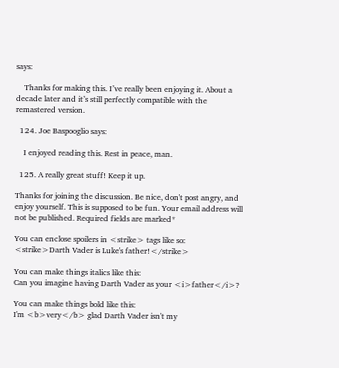says:

    Thanks for making this. I’ve really been enjoying it. About a decade later and it’s still perfectly compatible with the remastered version.

  124. Joe Baspooglio says:

    I enjoyed reading this. Rest in peace, man.

  125. A really great stuff! Keep it up.

Thanks for joining the discussion. Be nice, don't post angry, and enjoy yourself. This is supposed to be fun. Your email address will not be published. Required fields are marked*

You can enclose spoilers in <strike> tags like so:
<strike>Darth Vader is Luke's father!</strike>

You can make things italics like this:
Can you imagine having Darth Vader as your <i>father</i>?

You can make things bold like this:
I'm <b>very</b> glad Darth Vader isn't my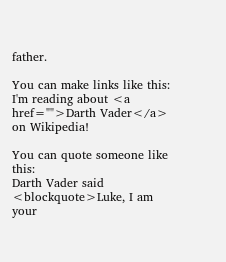father.

You can make links like this:
I'm reading about <a href="">Darth Vader</a> on Wikipedia!

You can quote someone like this:
Darth Vader said <blockquote>Luke, I am your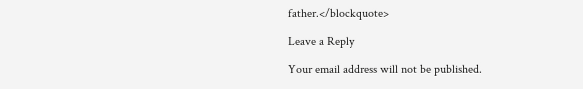father.</blockquote>

Leave a Reply

Your email address will not be published.